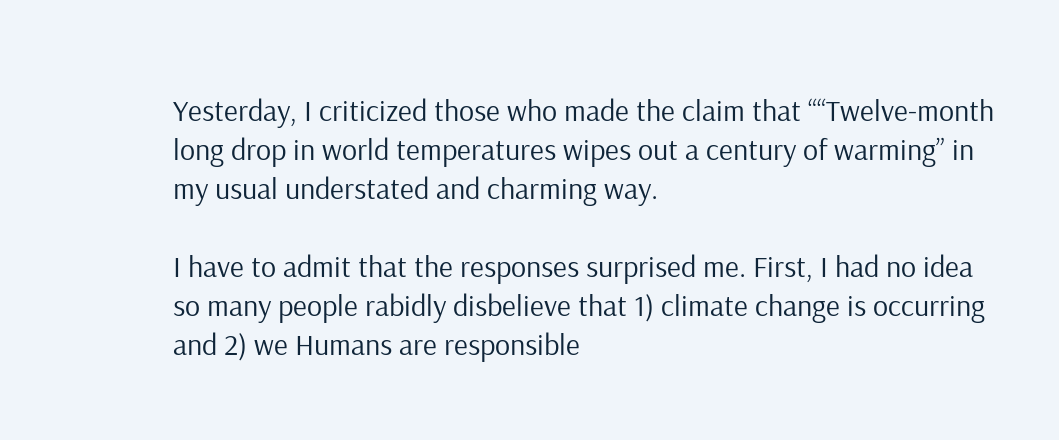Yesterday, I criticized those who made the claim that ““Twelve-month long drop in world temperatures wipes out a century of warming” in my usual understated and charming way.

I have to admit that the responses surprised me. First, I had no idea so many people rabidly disbelieve that 1) climate change is occurring and 2) we Humans are responsible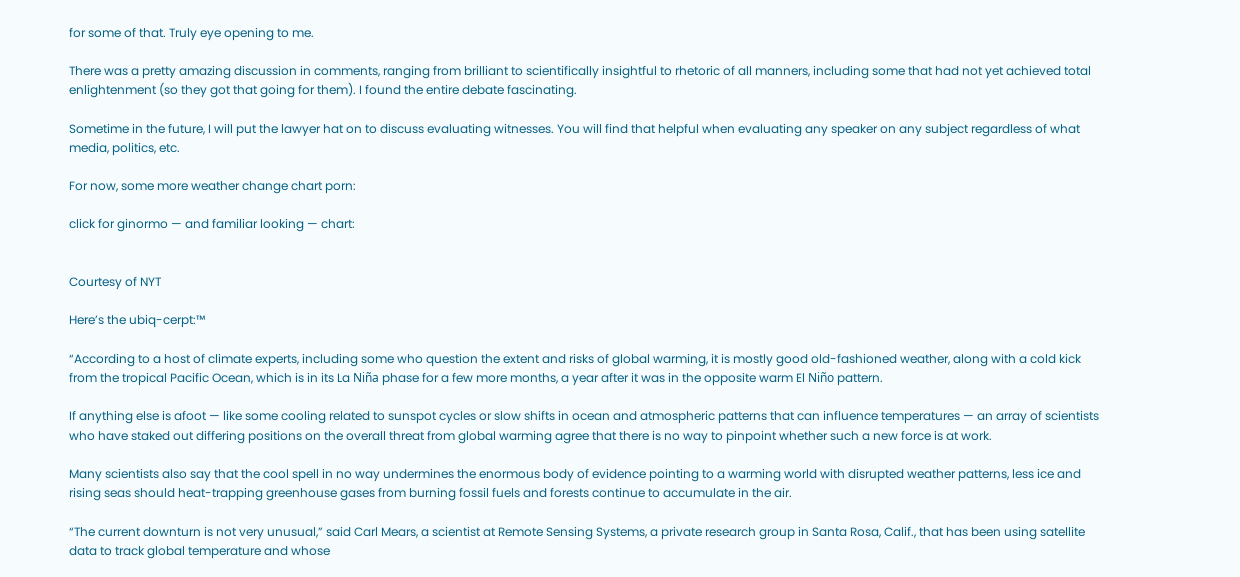for some of that. Truly eye opening to me.

There was a pretty amazing discussion in comments, ranging from brilliant to scientifically insightful to rhetoric of all manners, including some that had not yet achieved total enlightenment (so they got that going for them). I found the entire debate fascinating.

Sometime in the future, I will put the lawyer hat on to discuss evaluating witnesses. You will find that helpful when evaluating any speaker on any subject regardless of what media, politics, etc.

For now, some more weather change chart porn:

click for ginormo — and familiar looking — chart:


Courtesy of NYT

Here’s the ubiq-cerpt:™

“According to a host of climate experts, including some who question the extent and risks of global warming, it is mostly good old-fashioned weather, along with a cold kick from the tropical Pacific Ocean, which is in its La Niña phase for a few more months, a year after it was in the opposite warm El Niño pattern.

If anything else is afoot — like some cooling related to sunspot cycles or slow shifts in ocean and atmospheric patterns that can influence temperatures — an array of scientists who have staked out differing positions on the overall threat from global warming agree that there is no way to pinpoint whether such a new force is at work.

Many scientists also say that the cool spell in no way undermines the enormous body of evidence pointing to a warming world with disrupted weather patterns, less ice and rising seas should heat-trapping greenhouse gases from burning fossil fuels and forests continue to accumulate in the air.

“The current downturn is not very unusual,” said Carl Mears, a scientist at Remote Sensing Systems, a private research group in Santa Rosa, Calif., that has been using satellite data to track global temperature and whose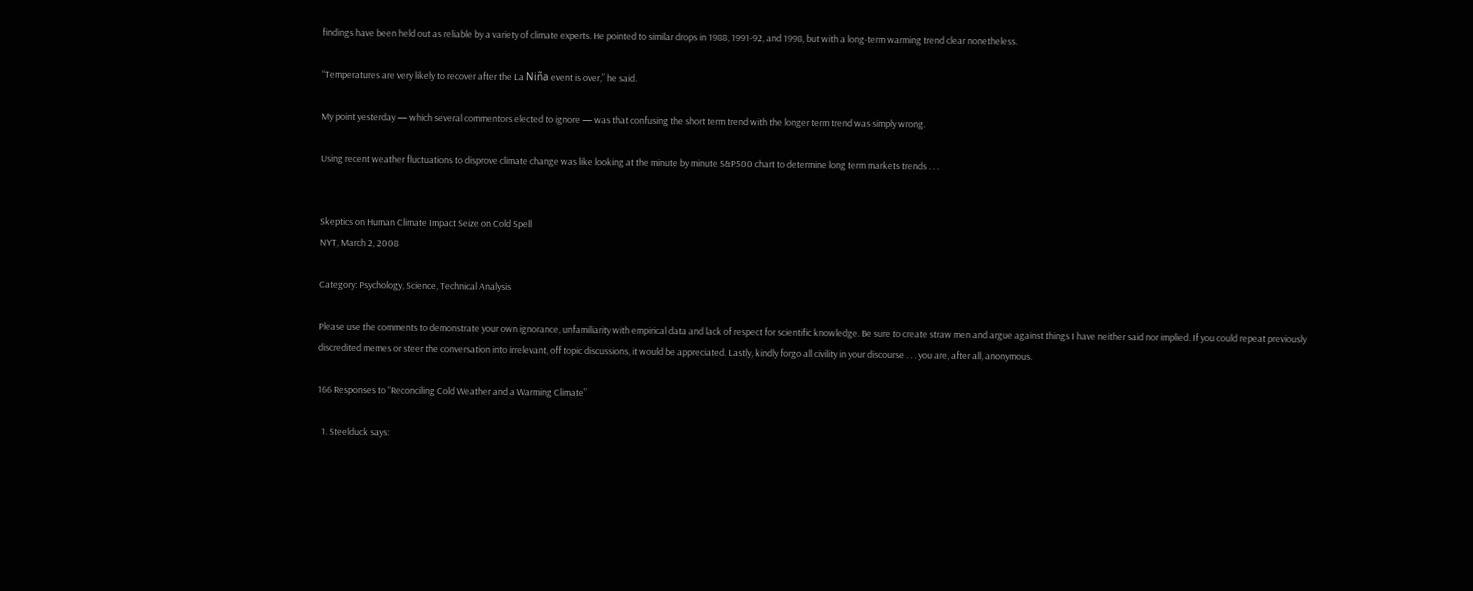findings have been held out as reliable by a variety of climate experts. He pointed to similar drops in 1988, 1991-92, and 1998, but with a long-term warming trend clear nonetheless.

“Temperatures are very likely to recover after the La Niña event is over,” he said.

My point yesterday — which several commentors elected to ignore — was that confusing the short term trend with the longer term trend was simply wrong.

Using recent weather fluctuations to disprove climate change was like looking at the minute by minute S&P500 chart to determine long term markets trends . . .


Skeptics on Human Climate Impact Seize on Cold Spell
NYT, March 2, 2008

Category: Psychology, Science, Technical Analysis

Please use the comments to demonstrate your own ignorance, unfamiliarity with empirical data and lack of respect for scientific knowledge. Be sure to create straw men and argue against things I have neither said nor implied. If you could repeat previously discredited memes or steer the conversation into irrelevant, off topic discussions, it would be appreciated. Lastly, kindly forgo all civility in your discourse . . . you are, after all, anonymous.

166 Responses to “Reconciling Cold Weather and a Warming Climate”

  1. Steelduck says: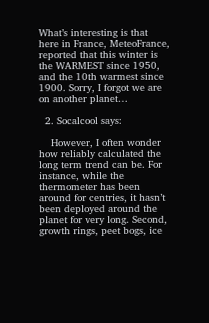What’s interesting is that here in France, MeteoFrance, reported that this winter is the WARMEST since 1950, and the 10th warmest since 1900. Sorry, I forgot we are on another planet…

  2. Socalcool says:

    However, I often wonder how reliably calculated the long term trend can be. For instance, while the thermometer has been around for centries, it hasn’t been deployed around the planet for very long. Second, growth rings, peet bogs, ice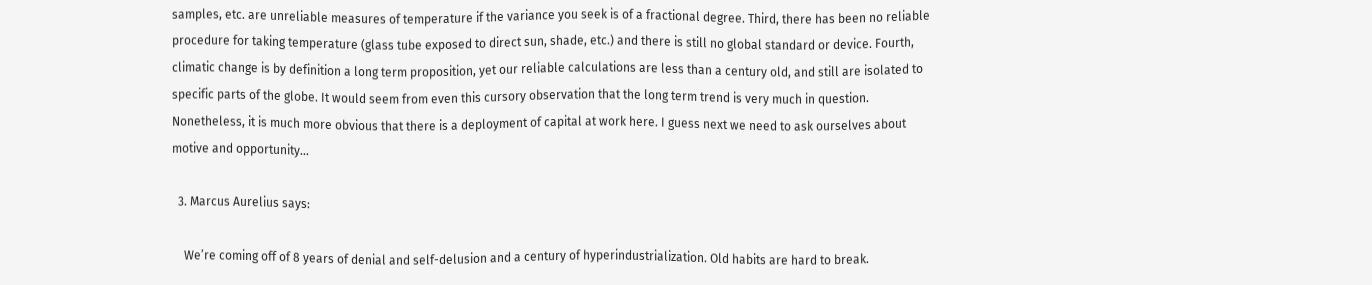samples, etc. are unreliable measures of temperature if the variance you seek is of a fractional degree. Third, there has been no reliable procedure for taking temperature (glass tube exposed to direct sun, shade, etc.) and there is still no global standard or device. Fourth, climatic change is by definition a long term proposition, yet our reliable calculations are less than a century old, and still are isolated to specific parts of the globe. It would seem from even this cursory observation that the long term trend is very much in question. Nonetheless, it is much more obvious that there is a deployment of capital at work here. I guess next we need to ask ourselves about motive and opportunity…

  3. Marcus Aurelius says:

    We’re coming off of 8 years of denial and self-delusion and a century of hyperindustrialization. Old habits are hard to break.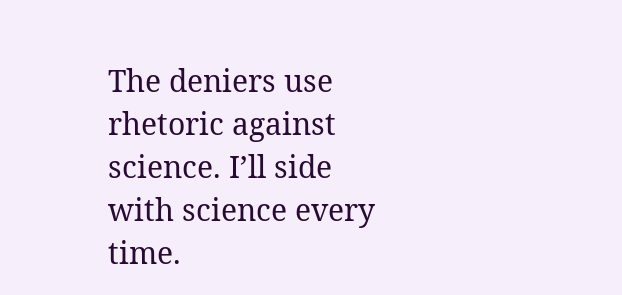The deniers use rhetoric against science. I’ll side with science every time.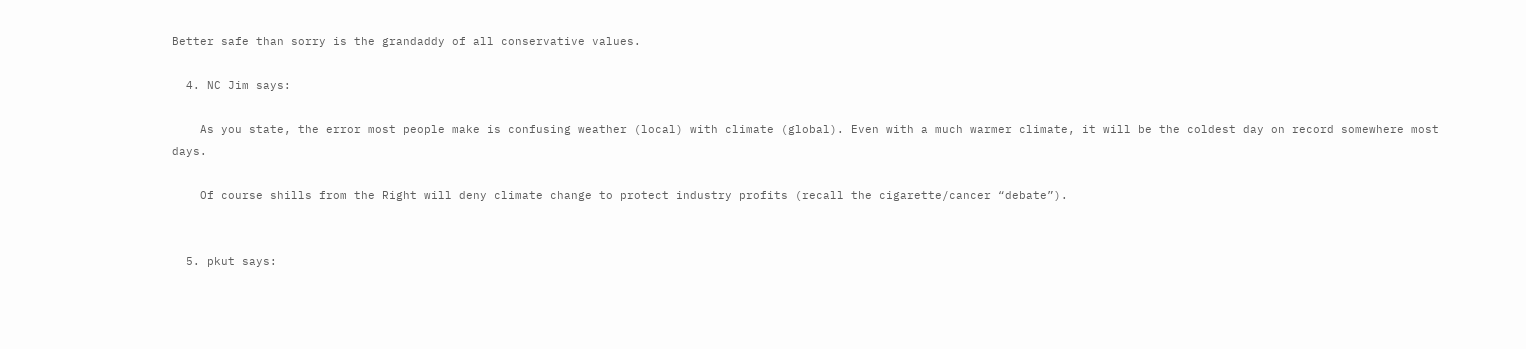Better safe than sorry is the grandaddy of all conservative values.

  4. NC Jim says:

    As you state, the error most people make is confusing weather (local) with climate (global). Even with a much warmer climate, it will be the coldest day on record somewhere most days.

    Of course shills from the Right will deny climate change to protect industry profits (recall the cigarette/cancer “debate”).


  5. pkut says: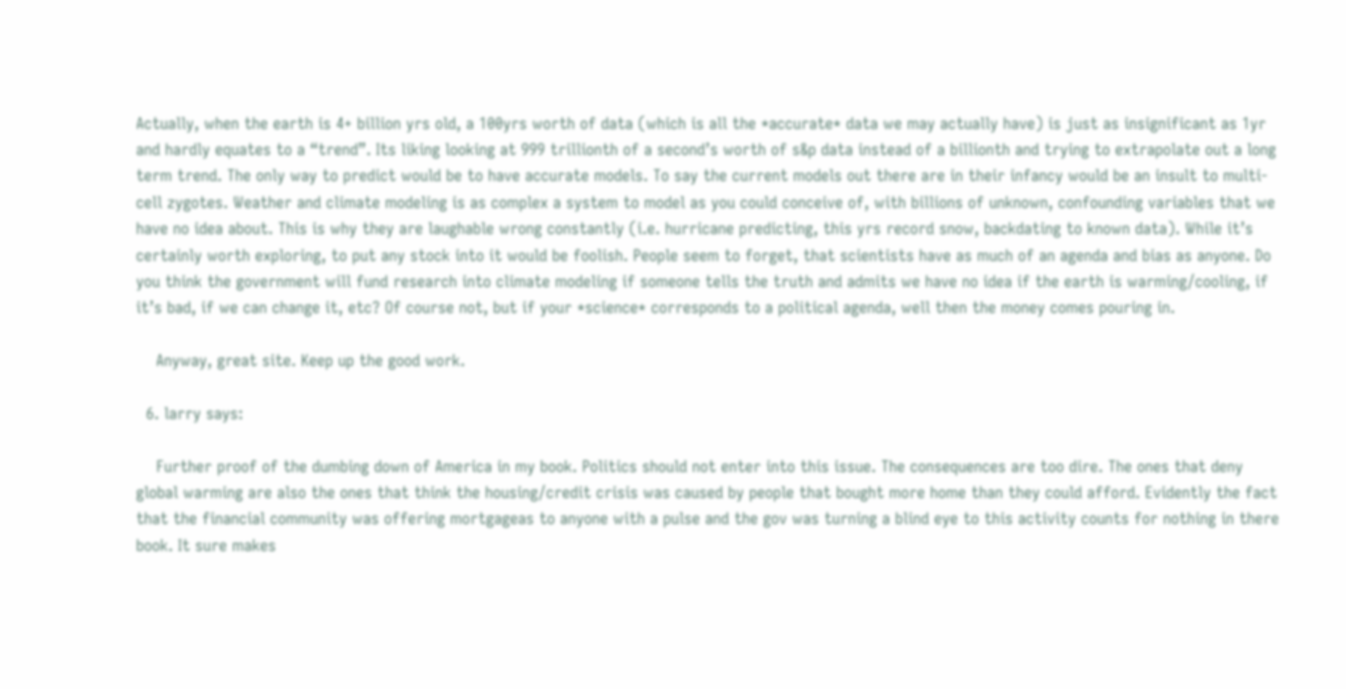Actually, when the earth is 4+ billion yrs old, a 100yrs worth of data (which is all the *accurate* data we may actually have) is just as insignificant as 1yr and hardly equates to a “trend”. Its liking looking at 999 trillionth of a second’s worth of s&p data instead of a billionth and trying to extrapolate out a long term trend. The only way to predict would be to have accurate models. To say the current models out there are in their infancy would be an insult to multi-cell zygotes. Weather and climate modeling is as complex a system to model as you could conceive of, with billions of unknown, confounding variables that we have no idea about. This is why they are laughable wrong constantly (i.e. hurricane predicting, this yrs record snow, backdating to known data). While it’s certainly worth exploring, to put any stock into it would be foolish. People seem to forget, that scientists have as much of an agenda and bias as anyone. Do you think the government will fund research into climate modeling if someone tells the truth and admits we have no idea if the earth is warming/cooling, if it’s bad, if we can change it, etc? Of course not, but if your *science* corresponds to a political agenda, well then the money comes pouring in.

    Anyway, great site. Keep up the good work.

  6. larry says:

    Further proof of the dumbing down of America in my book. Politics should not enter into this issue. The consequences are too dire. The ones that deny global warming are also the ones that think the housing/credit crisis was caused by people that bought more home than they could afford. Evidently the fact that the financial community was offering mortgageas to anyone with a pulse and the gov was turning a blind eye to this activity counts for nothing in there book. It sure makes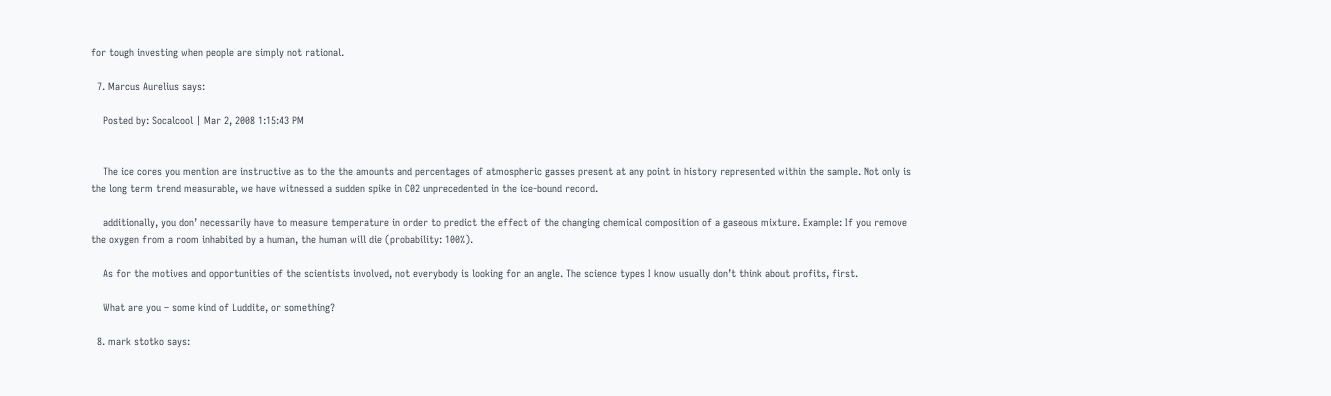for tough investing when people are simply not rational.

  7. Marcus Aurelius says:

    Posted by: Socalcool | Mar 2, 2008 1:15:43 PM


    The ice cores you mention are instructive as to the the amounts and percentages of atmospheric gasses present at any point in history represented within the sample. Not only is the long term trend measurable, we have witnessed a sudden spike in C02 unprecedented in the ice-bound record.

    additionally, you don’ necessarily have to measure temperature in order to predict the effect of the changing chemical composition of a gaseous mixture. Example: If you remove the oxygen from a room inhabited by a human, the human will die (probability: 100%).

    As for the motives and opportunities of the scientists involved, not everybody is looking for an angle. The science types I know usually don’t think about profits, first.

    What are you – some kind of Luddite, or something?

  8. mark stotko says: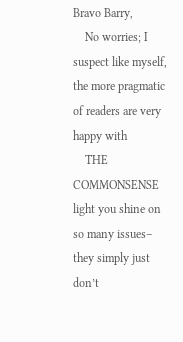Bravo Barry,
    No worries; I suspect like myself, the more pragmatic of readers are very happy with
    THE COMMONSENSE light you shine on so many issues– they simply just don’t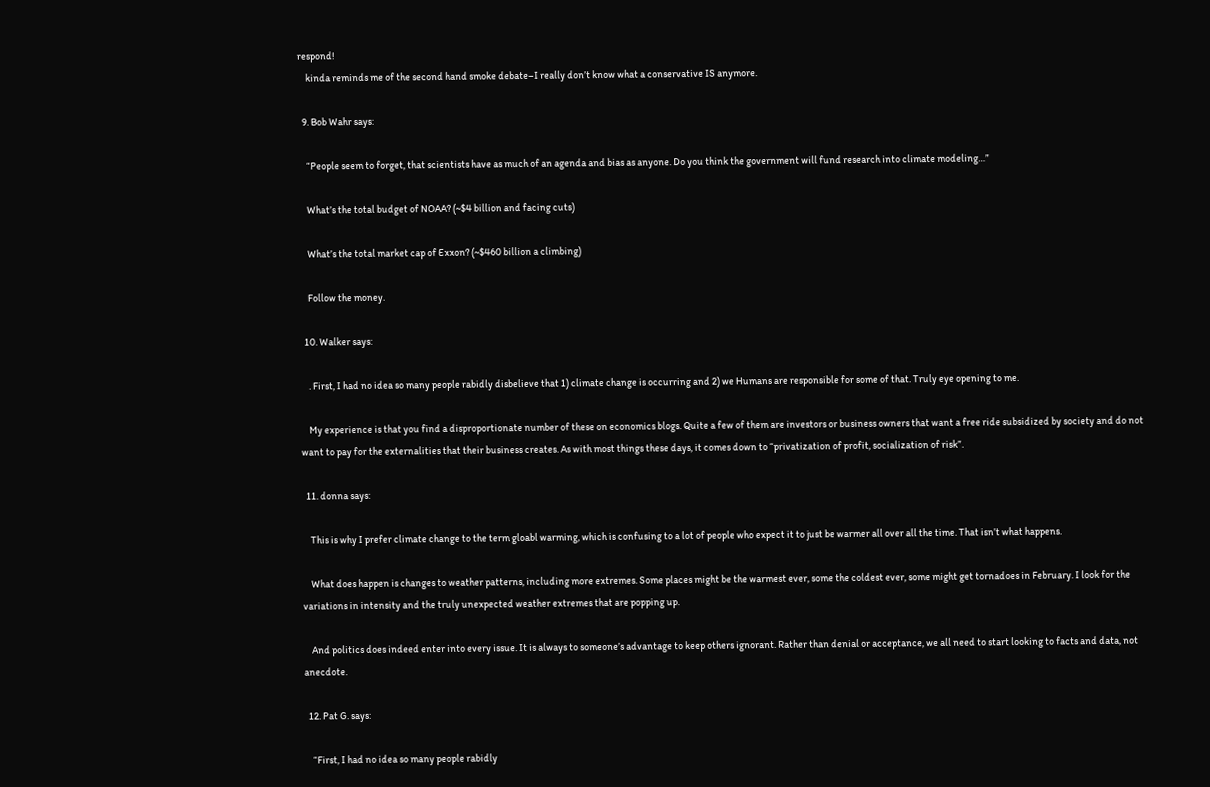respond!
    kinda reminds me of the second hand smoke debate–I really don’t know what a conservative IS anymore.

  9. Bob Wahr says:

    “People seem to forget, that scientists have as much of an agenda and bias as anyone. Do you think the government will fund research into climate modeling…”

    What’s the total budget of NOAA? (~$4 billion and facing cuts)

    What’s the total market cap of Exxon? (~$460 billion a climbing)

    Follow the money.

  10. Walker says:

    . First, I had no idea so many people rabidly disbelieve that 1) climate change is occurring and 2) we Humans are responsible for some of that. Truly eye opening to me.

    My experience is that you find a disproportionate number of these on economics blogs. Quite a few of them are investors or business owners that want a free ride subsidized by society and do not want to pay for the externalities that their business creates. As with most things these days, it comes down to “privatization of profit, socialization of risk”.

  11. donna says:

    This is why I prefer climate change to the term gloabl warming, which is confusing to a lot of people who expect it to just be warmer all over all the time. That isn’t what happens.

    What does happen is changes to weather patterns, including more extremes. Some places might be the warmest ever, some the coldest ever, some might get tornadoes in February. I look for the variations in intensity and the truly unexpected weather extremes that are popping up.

    And politics does indeed enter into every issue. It is always to someone’s advantage to keep others ignorant. Rather than denial or acceptance, we all need to start looking to facts and data, not anecdote.

  12. Pat G. says:

    “First, I had no idea so many people rabidly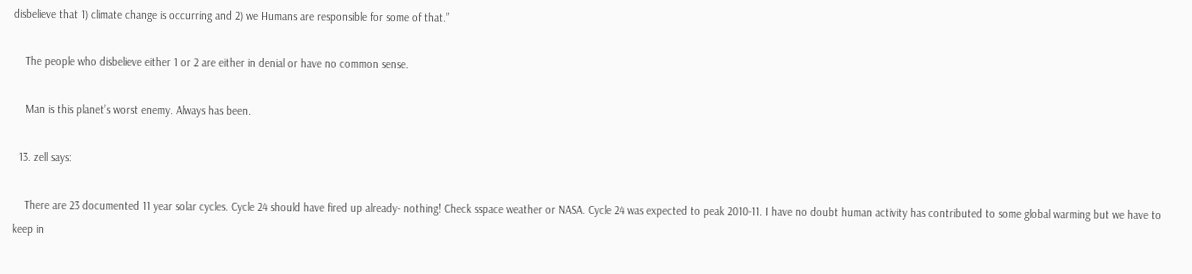disbelieve that 1) climate change is occurring and 2) we Humans are responsible for some of that.”

    The people who disbelieve either 1 or 2 are either in denial or have no common sense.

    Man is this planet’s worst enemy. Always has been.

  13. zell says:

    There are 23 documented 11 year solar cycles. Cycle 24 should have fired up already- nothing! Check sspace weather or NASA. Cycle 24 was expected to peak 2010-11. I have no doubt human activity has contributed to some global warming but we have to keep in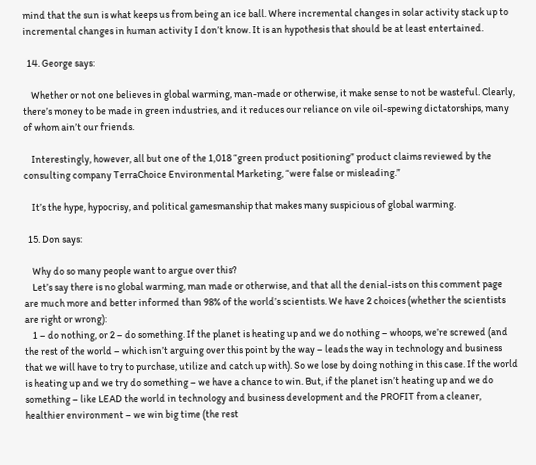mind that the sun is what keeps us from being an ice ball. Where incremental changes in solar activity stack up to incremental changes in human activity I don’t know. It is an hypothesis that should be at least entertained.

  14. George says:

    Whether or not one believes in global warming, man-made or otherwise, it make sense to not be wasteful. Clearly, there’s money to be made in green industries, and it reduces our reliance on vile oil-spewing dictatorships, many of whom ain’t our friends.

    Interestingly, however, all but one of the 1,018 “green product positioning” product claims reviewed by the consulting company TerraChoice Environmental Marketing, “were false or misleading.”

    It’s the hype, hypocrisy, and political gamesmanship that makes many suspicious of global warming.

  15. Don says:

    Why do so many people want to argue over this?
    Let’s say there is no global warming, man made or otherwise, and that all the denial-ists on this comment page are much more and better informed than 98% of the world’s scientists. We have 2 choices (whether the scientists are right or wrong):
    1 – do nothing, or 2 – do something. If the planet is heating up and we do nothing – whoops, we’re screwed (and the rest of the world – which isn’t arguing over this point by the way – leads the way in technology and business that we will have to try to purchase, utilize and catch up with). So we lose by doing nothing in this case. If the world is heating up and we try do something – we have a chance to win. But, if the planet isn’t heating up and we do something – like LEAD the world in technology and business development and the PROFIT from a cleaner, healthier environment – we win big time (the rest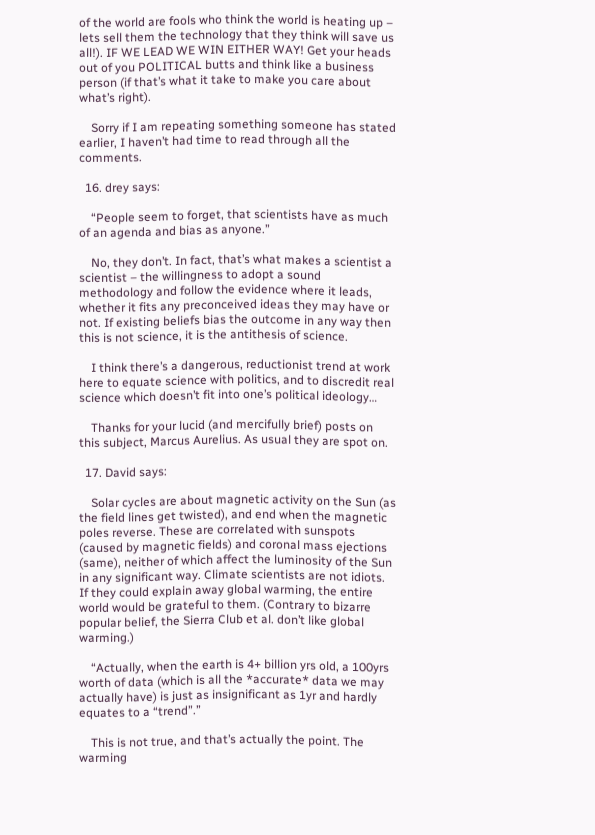of the world are fools who think the world is heating up – lets sell them the technology that they think will save us all!). IF WE LEAD WE WIN EITHER WAY! Get your heads out of you POLITICAL butts and think like a business person (if that’s what it take to make you care about what’s right).

    Sorry if I am repeating something someone has stated earlier, I haven’t had time to read through all the comments.

  16. drey says:

    “People seem to forget, that scientists have as much of an agenda and bias as anyone.”

    No, they don’t. In fact, that’s what makes a scientist a scientist – the willingness to adopt a sound methodology and follow the evidence where it leads, whether it fits any preconceived ideas they may have or not. If existing beliefs bias the outcome in any way then this is not science, it is the antithesis of science.

    I think there’s a dangerous, reductionist trend at work here to equate science with politics, and to discredit real science which doesn’t fit into one’s political ideology…

    Thanks for your lucid (and mercifully brief) posts on this subject, Marcus Aurelius. As usual they are spot on.

  17. David says:

    Solar cycles are about magnetic activity on the Sun (as the field lines get twisted), and end when the magnetic poles reverse. These are correlated with sunspots (caused by magnetic fields) and coronal mass ejections (same), neither of which affect the luminosity of the Sun in any significant way. Climate scientists are not idiots. If they could explain away global warming, the entire world would be grateful to them. (Contrary to bizarre popular belief, the Sierra Club et al. don’t like global warming.)

    “Actually, when the earth is 4+ billion yrs old, a 100yrs worth of data (which is all the *accurate* data we may actually have) is just as insignificant as 1yr and hardly equates to a “trend”.”

    This is not true, and that’s actually the point. The warming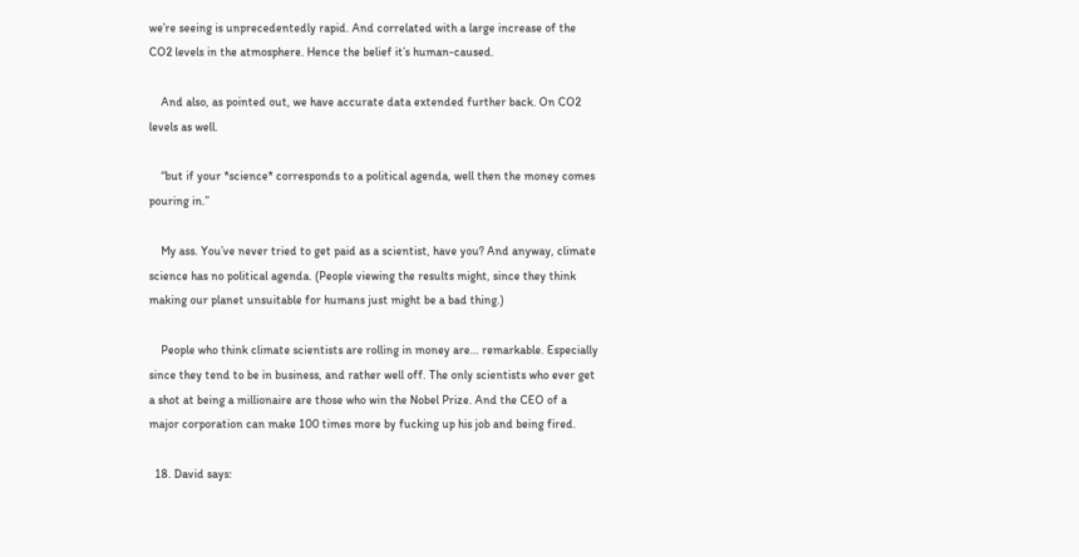we’re seeing is unprecedentedly rapid. And correlated with a large increase of the CO2 levels in the atmosphere. Hence the belief it’s human-caused.

    And also, as pointed out, we have accurate data extended further back. On CO2 levels as well.

    “but if your *science* corresponds to a political agenda, well then the money comes pouring in.”

    My ass. You’ve never tried to get paid as a scientist, have you? And anyway, climate science has no political agenda. (People viewing the results might, since they think making our planet unsuitable for humans just might be a bad thing.)

    People who think climate scientists are rolling in money are… remarkable. Especially since they tend to be in business, and rather well off. The only scientists who ever get a shot at being a millionaire are those who win the Nobel Prize. And the CEO of a major corporation can make 100 times more by fucking up his job and being fired.

  18. David says: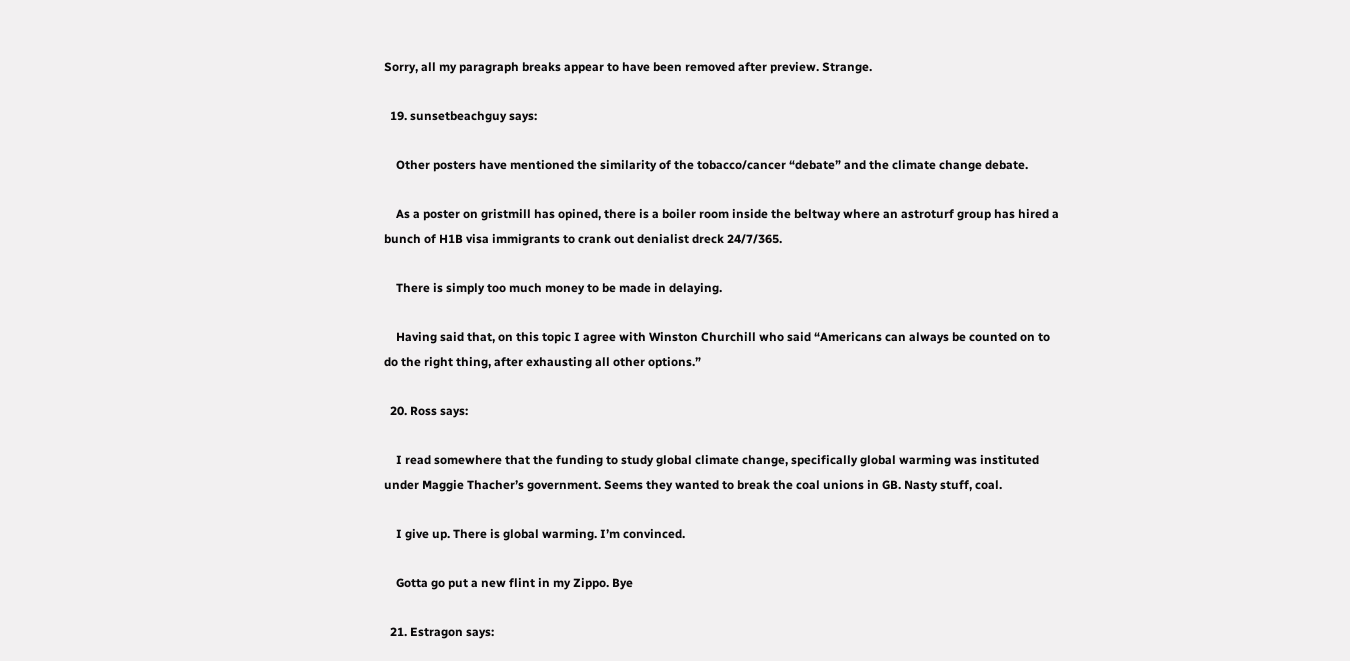Sorry, all my paragraph breaks appear to have been removed after preview. Strange.

  19. sunsetbeachguy says:

    Other posters have mentioned the similarity of the tobacco/cancer “debate” and the climate change debate.

    As a poster on gristmill has opined, there is a boiler room inside the beltway where an astroturf group has hired a bunch of H1B visa immigrants to crank out denialist dreck 24/7/365.

    There is simply too much money to be made in delaying.

    Having said that, on this topic I agree with Winston Churchill who said “Americans can always be counted on to do the right thing, after exhausting all other options.”

  20. Ross says:

    I read somewhere that the funding to study global climate change, specifically global warming was instituted under Maggie Thacher’s government. Seems they wanted to break the coal unions in GB. Nasty stuff, coal.

    I give up. There is global warming. I’m convinced.

    Gotta go put a new flint in my Zippo. Bye

  21. Estragon says: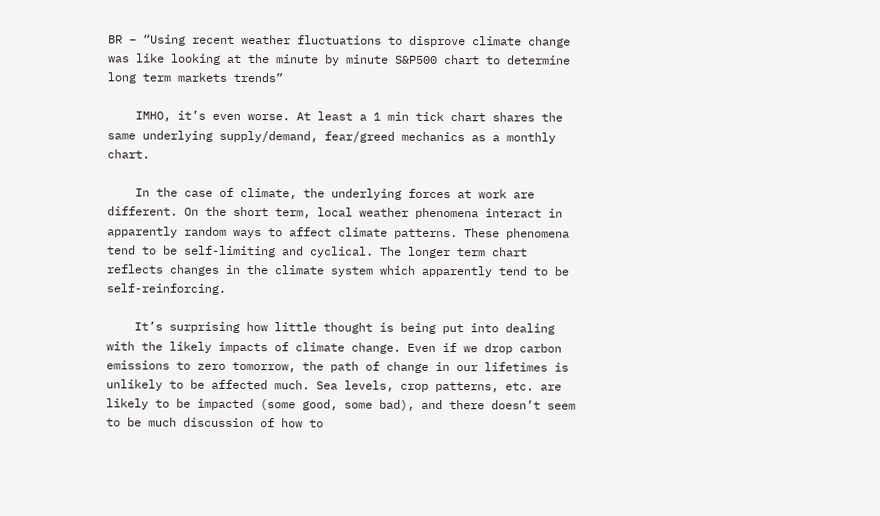BR – “Using recent weather fluctuations to disprove climate change was like looking at the minute by minute S&P500 chart to determine long term markets trends”

    IMHO, it’s even worse. At least a 1 min tick chart shares the same underlying supply/demand, fear/greed mechanics as a monthly chart.

    In the case of climate, the underlying forces at work are different. On the short term, local weather phenomena interact in apparently random ways to affect climate patterns. These phenomena tend to be self-limiting and cyclical. The longer term chart reflects changes in the climate system which apparently tend to be self-reinforcing.

    It’s surprising how little thought is being put into dealing with the likely impacts of climate change. Even if we drop carbon emissions to zero tomorrow, the path of change in our lifetimes is unlikely to be affected much. Sea levels, crop patterns, etc. are likely to be impacted (some good, some bad), and there doesn’t seem to be much discussion of how to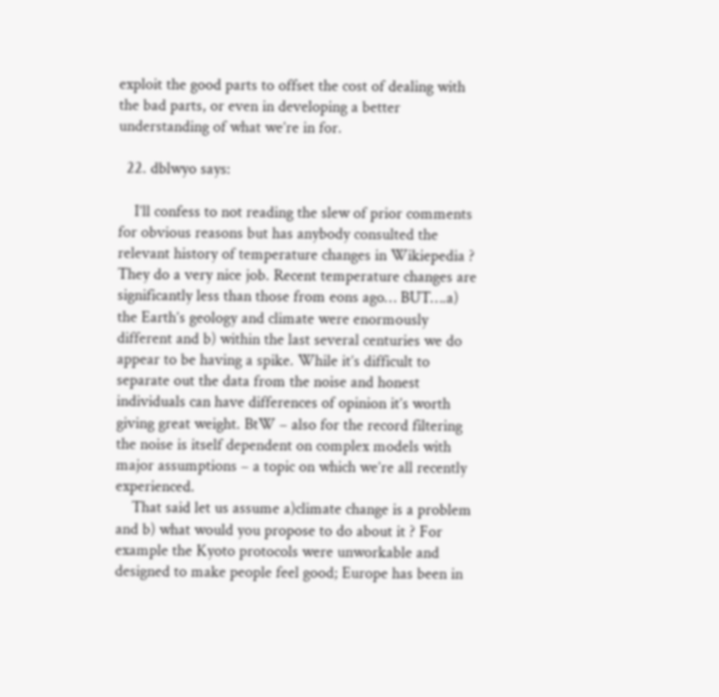exploit the good parts to offset the cost of dealing with the bad parts, or even in developing a better understanding of what we’re in for.

  22. dblwyo says:

    I’ll confess to not reading the slew of prior comments for obvious reasons but has anybody consulted the relevant history of temperature changes in Wikiepedia ? They do a very nice job. Recent temperature changes are significantly less than those from eons ago… BUT….a) the Earth’s geology and climate were enormously different and b) within the last several centuries we do appear to be having a spike. While it’s difficult to separate out the data from the noise and honest individuals can have differences of opinion it’s worth giving great weight. BtW – also for the record filtering the noise is itself dependent on complex models with major assumptions – a topic on which we’re all recently experienced.
    That said let us assume a)climate change is a problem and b) what would you propose to do about it ? For example the Kyoto protocols were unworkable and designed to make people feel good; Europe has been in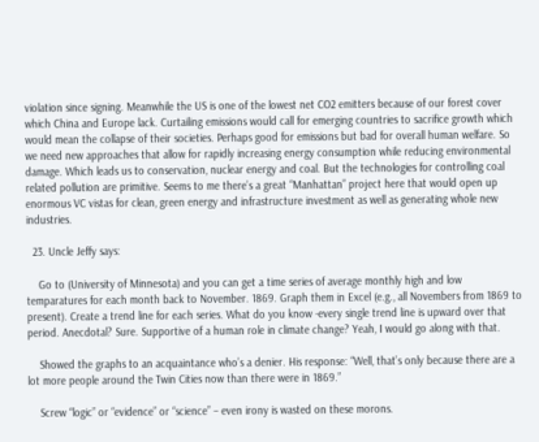violation since signing. Meanwhile the US is one of the lowest net CO2 emitters because of our forest cover which China and Europe lack. Curtailing emissions would call for emerging countries to sacrifice growth which would mean the collapse of their societies. Perhaps good for emissions but bad for overall human welfare. So we need new approaches that allow for rapidly increasing energy consumption while reducing environmental damage. Which leads us to conservation, nuclear energy and coal. But the technologies for controlling coal related pollution are primitive. Seems to me there’s a great “Manhattan” project here that would open up enormous VC vistas for clean, green energy and infrastructure investment as well as generating whole new industries.

  23. Uncle Jeffy says:

    Go to (University of Minnesota) and you can get a time series of average monthly high and low temparatures for each month back to November. 1869. Graph them in Excel (e.g., all Novembers from 1869 to present). Create a trend line for each series. What do you know -every single trend line is upward over that period. Anecdotal? Sure. Supportive of a human role in climate change? Yeah, I would go along with that.

    Showed the graphs to an acquaintance who’s a denier. His response: “Well, that’s only because there are a lot more people around the Twin Cities now than there were in 1869.”

    Screw “logic” or “evidence” or “science” – even irony is wasted on these morons.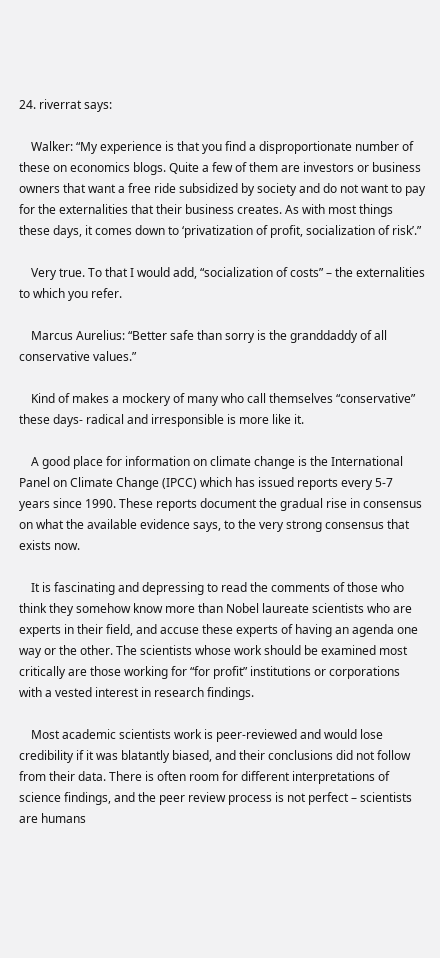24. riverrat says:

    Walker: “My experience is that you find a disproportionate number of these on economics blogs. Quite a few of them are investors or business owners that want a free ride subsidized by society and do not want to pay for the externalities that their business creates. As with most things these days, it comes down to ‘privatization of profit, socialization of risk’.”

    Very true. To that I would add, “socialization of costs” – the externalities to which you refer.

    Marcus Aurelius: “Better safe than sorry is the granddaddy of all conservative values.”

    Kind of makes a mockery of many who call themselves “conservative” these days- radical and irresponsible is more like it.

    A good place for information on climate change is the International Panel on Climate Change (IPCC) which has issued reports every 5-7 years since 1990. These reports document the gradual rise in consensus on what the available evidence says, to the very strong consensus that exists now.

    It is fascinating and depressing to read the comments of those who think they somehow know more than Nobel laureate scientists who are experts in their field, and accuse these experts of having an agenda one way or the other. The scientists whose work should be examined most critically are those working for “for profit” institutions or corporations with a vested interest in research findings.

    Most academic scientists work is peer-reviewed and would lose credibility if it was blatantly biased, and their conclusions did not follow from their data. There is often room for different interpretations of science findings, and the peer review process is not perfect – scientists are humans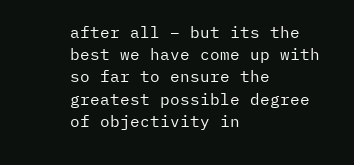after all – but its the best we have come up with so far to ensure the greatest possible degree of objectivity in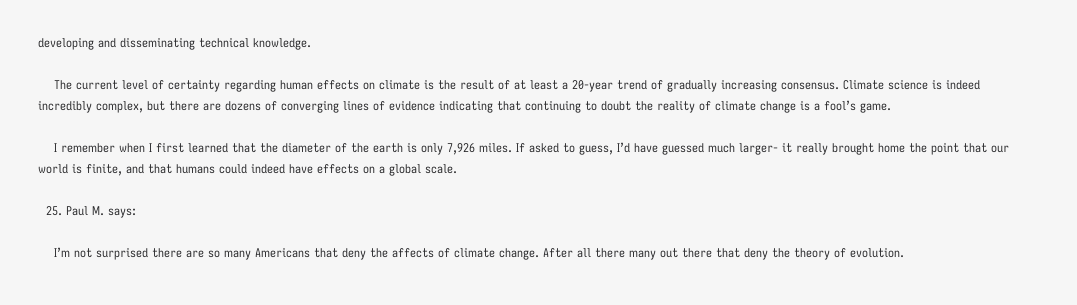developing and disseminating technical knowledge.

    The current level of certainty regarding human effects on climate is the result of at least a 20-year trend of gradually increasing consensus. Climate science is indeed incredibly complex, but there are dozens of converging lines of evidence indicating that continuing to doubt the reality of climate change is a fool’s game.

    I remember when I first learned that the diameter of the earth is only 7,926 miles. If asked to guess, I’d have guessed much larger- it really brought home the point that our world is finite, and that humans could indeed have effects on a global scale.

  25. Paul M. says:

    I’m not surprised there are so many Americans that deny the affects of climate change. After all there many out there that deny the theory of evolution.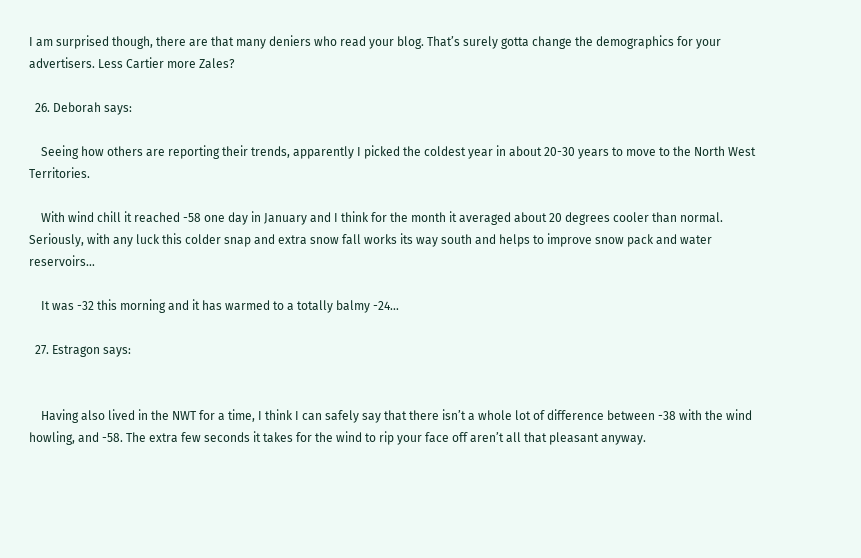I am surprised though, there are that many deniers who read your blog. That’s surely gotta change the demographics for your advertisers. Less Cartier more Zales?

  26. Deborah says:

    Seeing how others are reporting their trends, apparently I picked the coldest year in about 20-30 years to move to the North West Territories.

    With wind chill it reached -58 one day in January and I think for the month it averaged about 20 degrees cooler than normal. Seriously, with any luck this colder snap and extra snow fall works its way south and helps to improve snow pack and water reservoirs…

    It was -32 this morning and it has warmed to a totally balmy -24…

  27. Estragon says:


    Having also lived in the NWT for a time, I think I can safely say that there isn’t a whole lot of difference between -38 with the wind howling, and -58. The extra few seconds it takes for the wind to rip your face off aren’t all that pleasant anyway.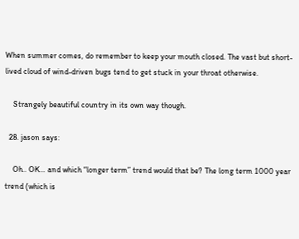When summer comes, do remember to keep your mouth closed. The vast but short-lived cloud of wind-driven bugs tend to get stuck in your throat otherwise.

    Strangely beautiful country in its own way though.

  28. jason says:

    Oh.. OK… and which “longer term” trend would that be? The long term 1000 year trend (which is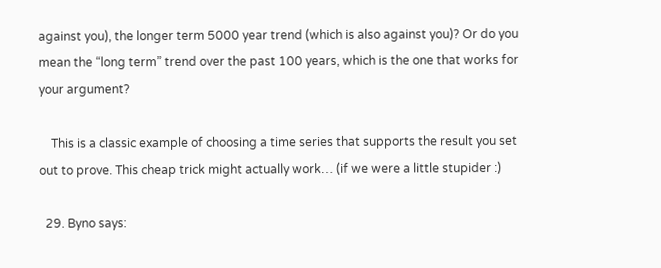against you), the longer term 5000 year trend (which is also against you)? Or do you mean the “long term” trend over the past 100 years, which is the one that works for your argument?

    This is a classic example of choosing a time series that supports the result you set out to prove. This cheap trick might actually work… (if we were a little stupider :)

  29. Byno says: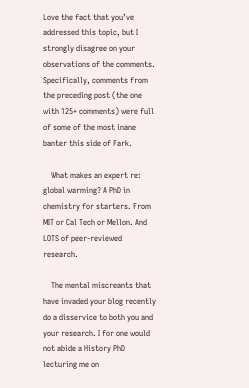Love the fact that you’ve addressed this topic, but I strongly disagree on your observations of the comments. Specifically, comments from the preceding post (the one with 125+ comments) were full of some of the most inane banter this side of Fark.

    What makes an expert re: global warming? A PhD in chemistry for starters. From MIT or Cal Tech or Mellon. And LOTS of peer-reviewed research.

    The mental miscreants that have invaded your blog recently do a disservice to both you and your research. I for one would not abide a History PhD lecturing me on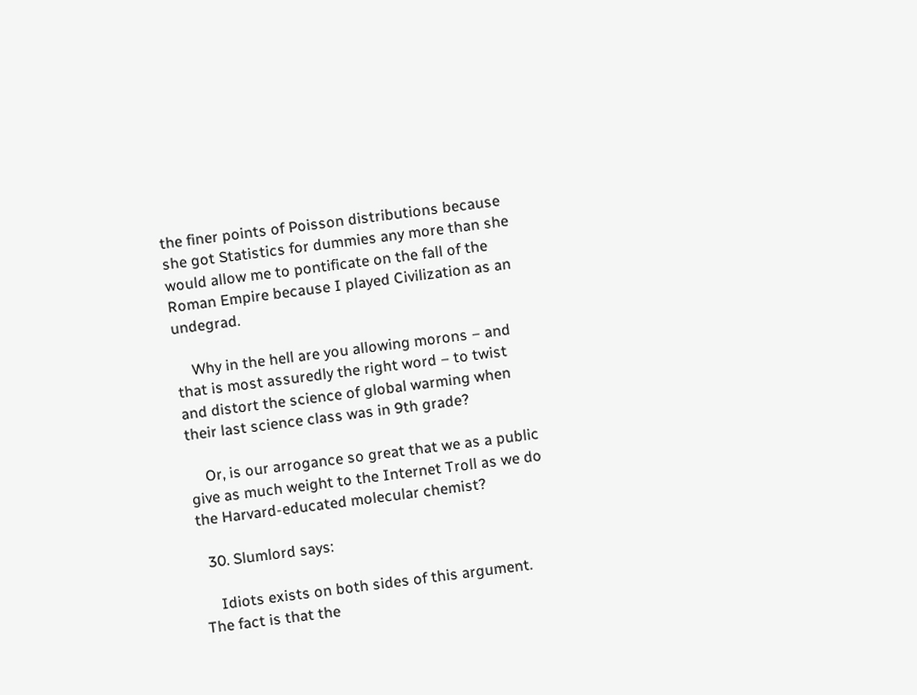the finer points of Poisson distributions because she got Statistics for dummies any more than she would allow me to pontificate on the fall of the Roman Empire because I played Civilization as an undegrad.

    Why in the hell are you allowing morons – and that is most assuredly the right word – to twist and distort the science of global warming when their last science class was in 9th grade?

    Or, is our arrogance so great that we as a public give as much weight to the Internet Troll as we do the Harvard-educated molecular chemist?

  30. Slumlord says:

    Idiots exists on both sides of this argument. The fact is that the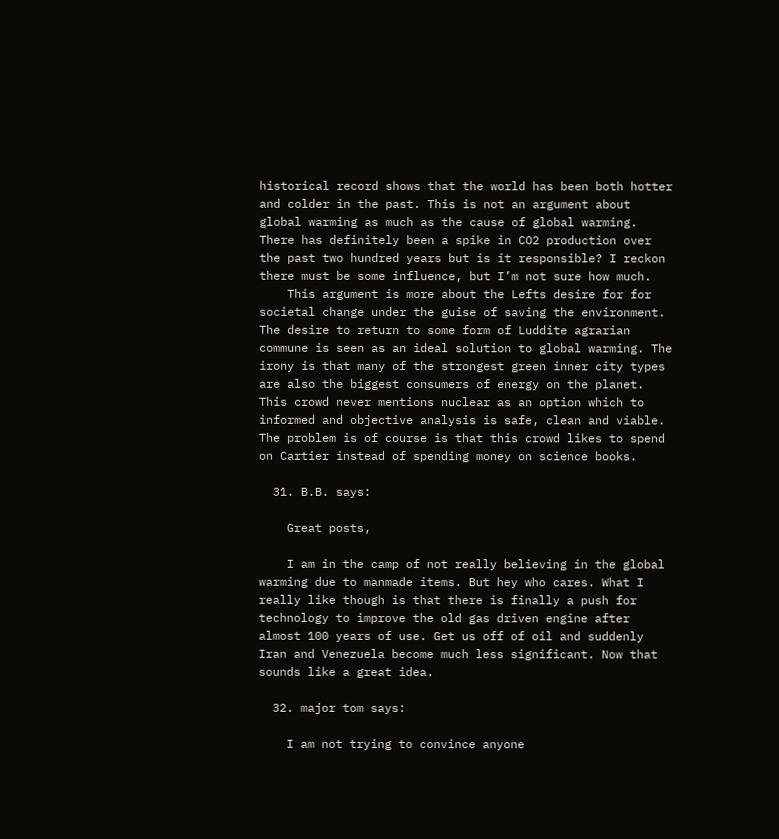historical record shows that the world has been both hotter and colder in the past. This is not an argument about global warming as much as the cause of global warming. There has definitely been a spike in CO2 production over the past two hundred years but is it responsible? I reckon there must be some influence, but I’m not sure how much.
    This argument is more about the Lefts desire for for societal change under the guise of saving the environment. The desire to return to some form of Luddite agrarian commune is seen as an ideal solution to global warming. The irony is that many of the strongest green inner city types are also the biggest consumers of energy on the planet. This crowd never mentions nuclear as an option which to informed and objective analysis is safe, clean and viable. The problem is of course is that this crowd likes to spend on Cartier instead of spending money on science books.

  31. B.B. says:

    Great posts,

    I am in the camp of not really believing in the global warming due to manmade items. But hey who cares. What I really like though is that there is finally a push for technology to improve the old gas driven engine after almost 100 years of use. Get us off of oil and suddenly Iran and Venezuela become much less significant. Now that sounds like a great idea.

  32. major tom says:

    I am not trying to convince anyone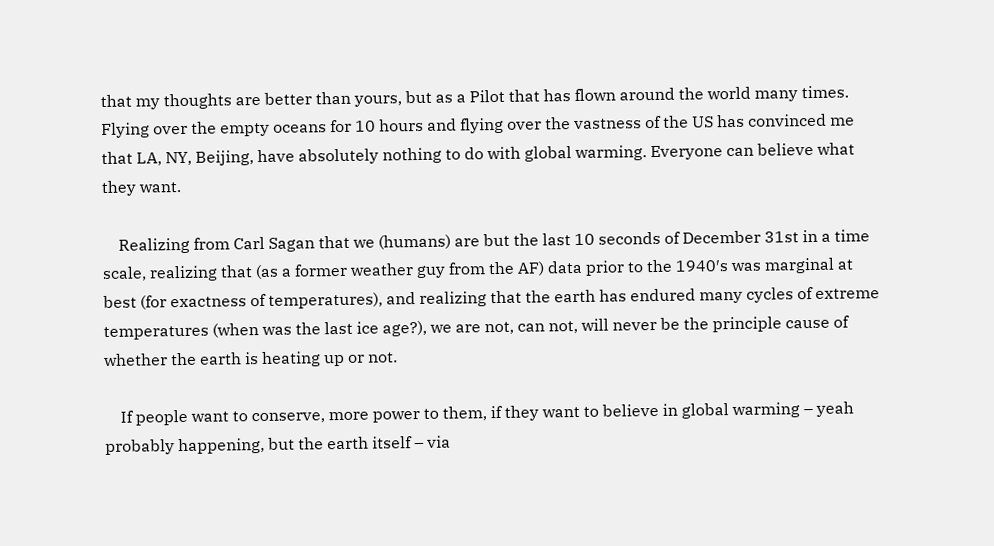that my thoughts are better than yours, but as a Pilot that has flown around the world many times. Flying over the empty oceans for 10 hours and flying over the vastness of the US has convinced me that LA, NY, Beijing, have absolutely nothing to do with global warming. Everyone can believe what they want.

    Realizing from Carl Sagan that we (humans) are but the last 10 seconds of December 31st in a time scale, realizing that (as a former weather guy from the AF) data prior to the 1940′s was marginal at best (for exactness of temperatures), and realizing that the earth has endured many cycles of extreme temperatures (when was the last ice age?), we are not, can not, will never be the principle cause of whether the earth is heating up or not.

    If people want to conserve, more power to them, if they want to believe in global warming – yeah probably happening, but the earth itself – via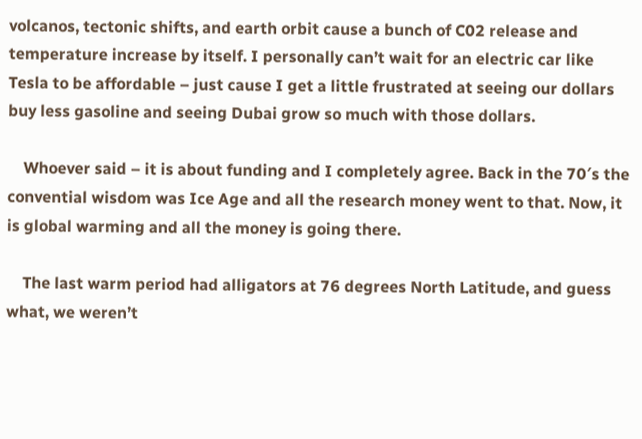volcanos, tectonic shifts, and earth orbit cause a bunch of C02 release and temperature increase by itself. I personally can’t wait for an electric car like Tesla to be affordable – just cause I get a little frustrated at seeing our dollars buy less gasoline and seeing Dubai grow so much with those dollars.

    Whoever said – it is about funding and I completely agree. Back in the 70′s the convential wisdom was Ice Age and all the research money went to that. Now, it is global warming and all the money is going there.

    The last warm period had alligators at 76 degrees North Latitude, and guess what, we weren’t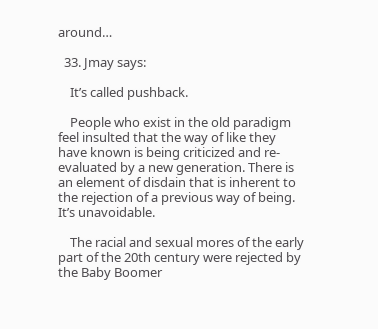around…

  33. Jmay says:

    It’s called pushback.

    People who exist in the old paradigm feel insulted that the way of like they have known is being criticized and re-evaluated by a new generation. There is an element of disdain that is inherent to the rejection of a previous way of being. It’s unavoidable.

    The racial and sexual mores of the early part of the 20th century were rejected by the Baby Boomer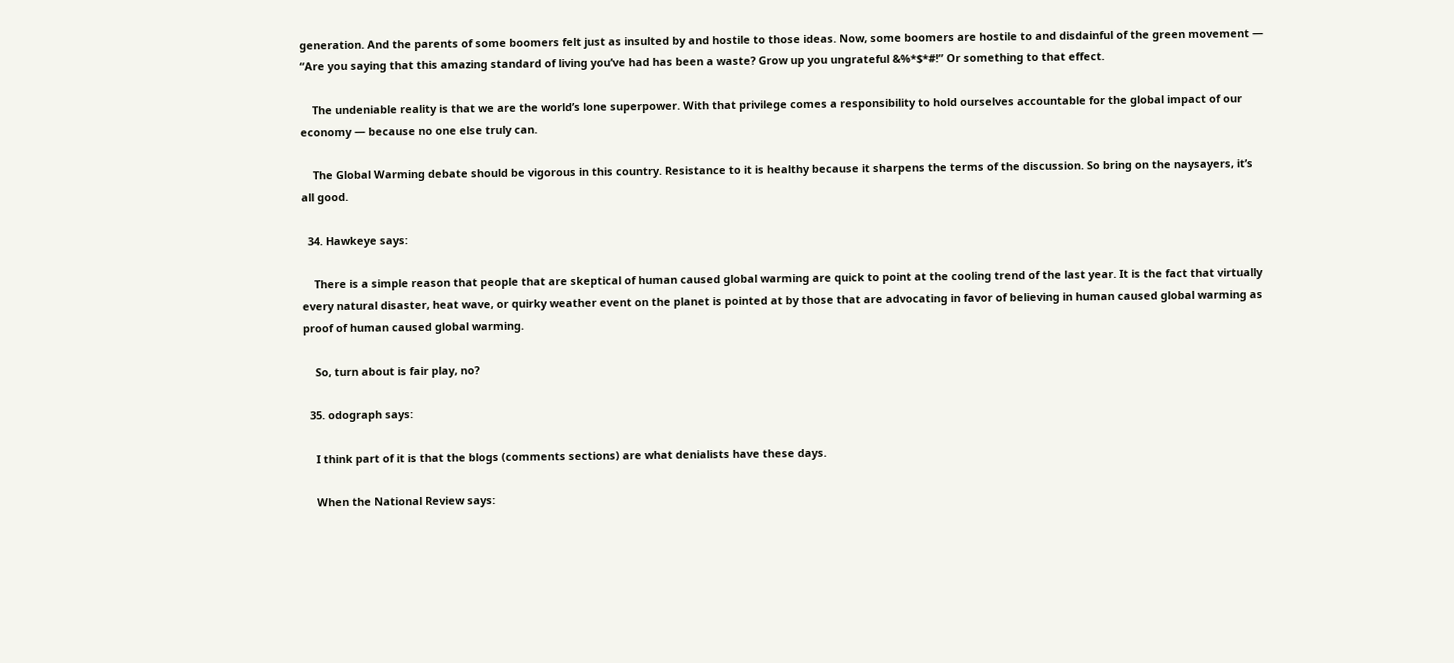generation. And the parents of some boomers felt just as insulted by and hostile to those ideas. Now, some boomers are hostile to and disdainful of the green movement — “Are you saying that this amazing standard of living you’ve had has been a waste? Grow up you ungrateful &%*$*#!” Or something to that effect.

    The undeniable reality is that we are the world’s lone superpower. With that privilege comes a responsibility to hold ourselves accountable for the global impact of our economy — because no one else truly can.

    The Global Warming debate should be vigorous in this country. Resistance to it is healthy because it sharpens the terms of the discussion. So bring on the naysayers, it’s all good.

  34. Hawkeye says:

    There is a simple reason that people that are skeptical of human caused global warming are quick to point at the cooling trend of the last year. It is the fact that virtually every natural disaster, heat wave, or quirky weather event on the planet is pointed at by those that are advocating in favor of believing in human caused global warming as proof of human caused global warming.

    So, turn about is fair play, no?

  35. odograph says:

    I think part of it is that the blogs (comments sections) are what denialists have these days.

    When the National Review says: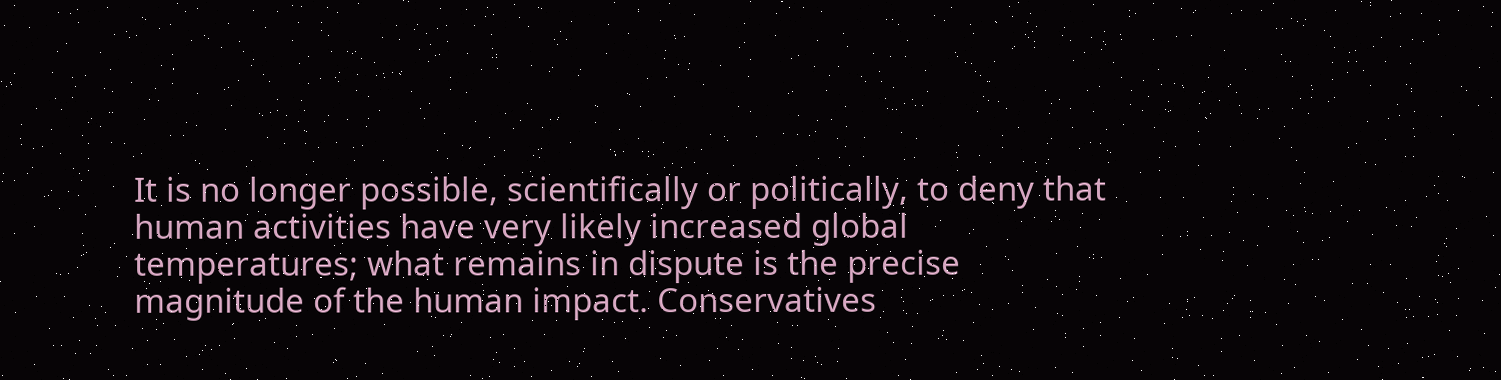It is no longer possible, scientifically or politically, to deny that human activities have very likely increased global temperatures; what remains in dispute is the precise magnitude of the human impact. Conservatives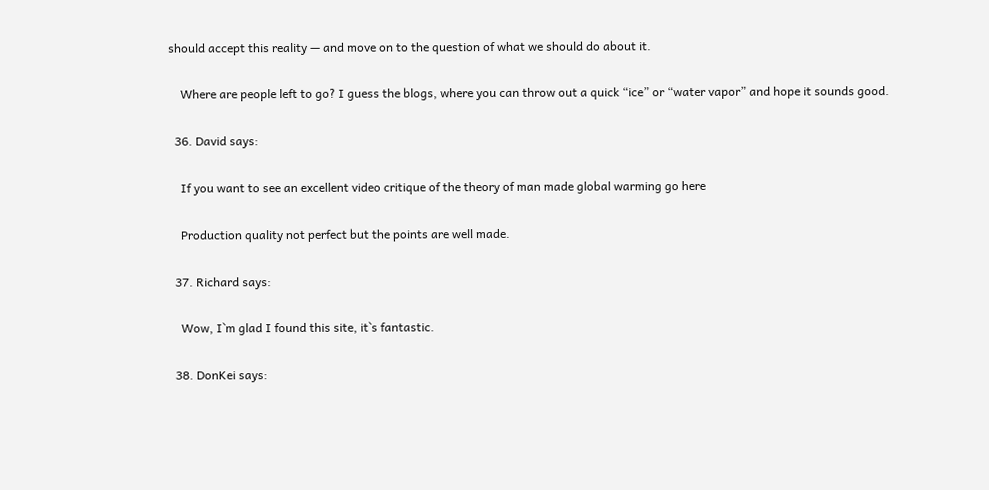should accept this reality — and move on to the question of what we should do about it.

    Where are people left to go? I guess the blogs, where you can throw out a quick “ice” or “water vapor” and hope it sounds good.

  36. David says:

    If you want to see an excellent video critique of the theory of man made global warming go here

    Production quality not perfect but the points are well made.

  37. Richard says:

    Wow, I`m glad I found this site, it`s fantastic.

  38. DonKei says: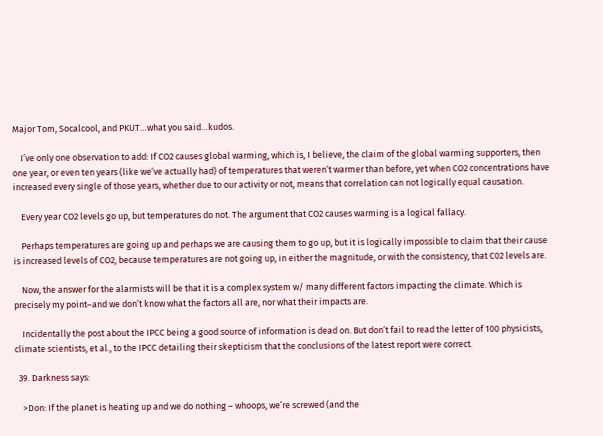Major Tom, Socalcool, and PKUT…what you said…kudos.

    I’ve only one observation to add: If CO2 causes global warming, which is, I believe, the claim of the global warming supporters, then one year, or even ten years (like we’ve actually had) of temperatures that weren’t warmer than before, yet when CO2 concentrations have increased every single of those years, whether due to our activity or not, means that correlation can not logically equal causation.

    Every year CO2 levels go up, but temperatures do not. The argument that CO2 causes warming is a logical fallacy.

    Perhaps temperatures are going up and perhaps we are causing them to go up, but it is logically impossible to claim that their cause is increased levels of CO2, because temperatures are not going up, in either the magnitude, or with the consistency, that C02 levels are.

    Now, the answer for the alarmists will be that it is a complex system w/ many different factors impacting the climate. Which is precisely my point–and we don’t know what the factors all are, nor what their impacts are.

    Incidentally the post about the IPCC being a good source of information is dead on. But don’t fail to read the letter of 100 physicists, climate scientists, et al., to the IPCC detailing their skepticism that the conclusions of the latest report were correct.

  39. Darkness says:

    >Don: If the planet is heating up and we do nothing – whoops, we’re screwed (and the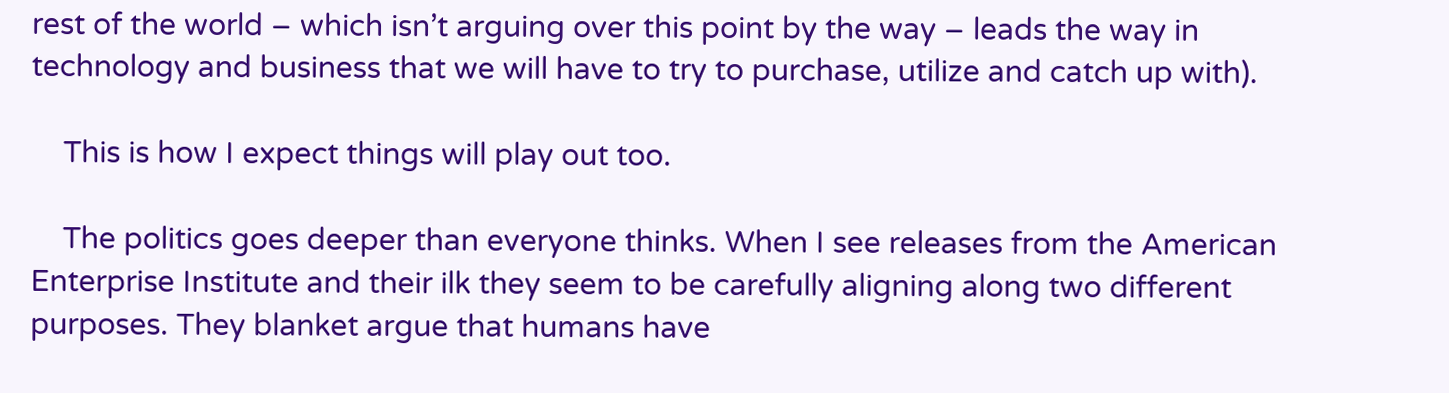rest of the world – which isn’t arguing over this point by the way – leads the way in technology and business that we will have to try to purchase, utilize and catch up with).

    This is how I expect things will play out too.

    The politics goes deeper than everyone thinks. When I see releases from the American Enterprise Institute and their ilk they seem to be carefully aligning along two different purposes. They blanket argue that humans have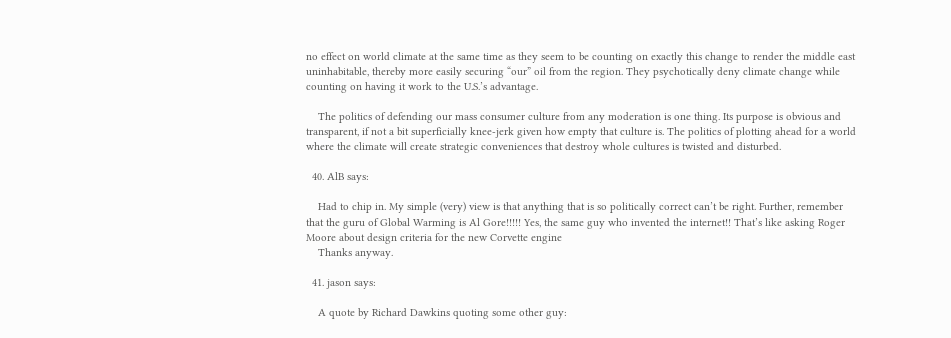no effect on world climate at the same time as they seem to be counting on exactly this change to render the middle east uninhabitable, thereby more easily securing “our” oil from the region. They psychotically deny climate change while counting on having it work to the U.S.’s advantage.

    The politics of defending our mass consumer culture from any moderation is one thing. Its purpose is obvious and transparent, if not a bit superficially knee-jerk given how empty that culture is. The politics of plotting ahead for a world where the climate will create strategic conveniences that destroy whole cultures is twisted and disturbed.

  40. AlB says:

    Had to chip in. My simple (very) view is that anything that is so politically correct can’t be right. Further, remember that the guru of Global Warming is Al Gore!!!!! Yes, the same guy who invented the internet!! That’s like asking Roger Moore about design criteria for the new Corvette engine
    Thanks anyway.

  41. jason says:

    A quote by Richard Dawkins quoting some other guy: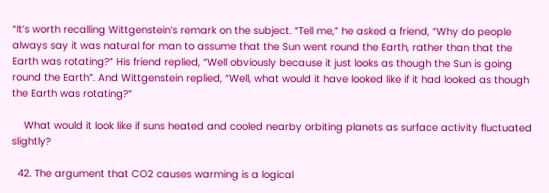“It’s worth recalling Wittgenstein’s remark on the subject. “Tell me,” he asked a friend, “Why do people always say it was natural for man to assume that the Sun went round the Earth, rather than that the Earth was rotating?” His friend replied, “Well obviously because it just looks as though the Sun is going round the Earth”. And Wittgenstein replied, “Well, what would it have looked like if it had looked as though the Earth was rotating?”

    What would it look like if suns heated and cooled nearby orbiting planets as surface activity fluctuated slightly?

  42. The argument that CO2 causes warming is a logical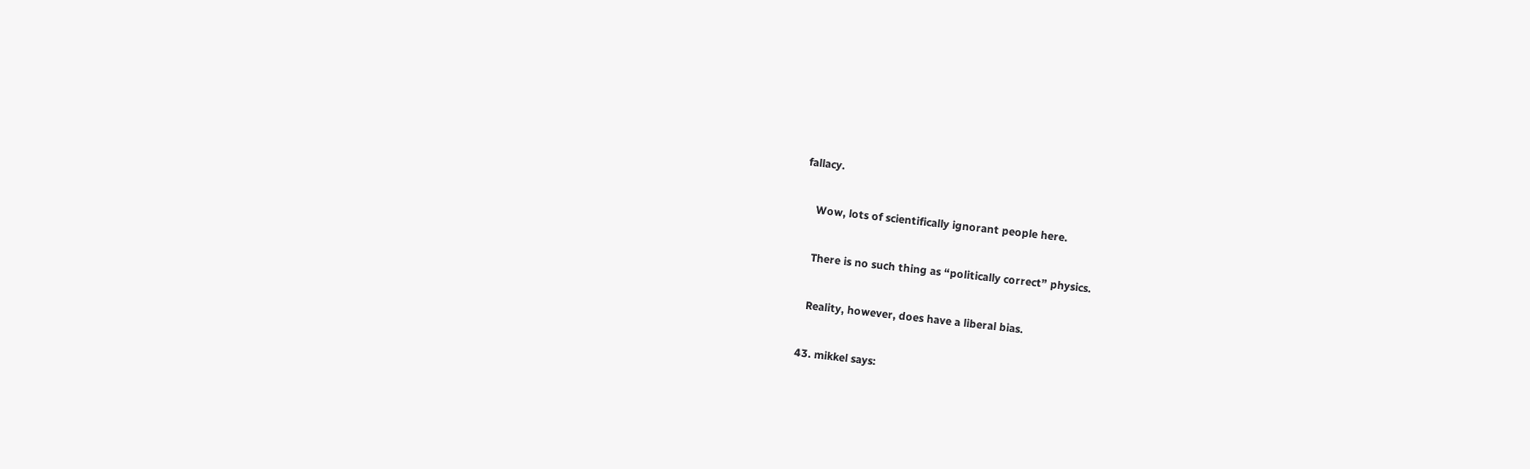fallacy.

    Wow, lots of scientifically ignorant people here.

    There is no such thing as “politically correct” physics.

    Reality, however, does have a liberal bias.

  43. mikkel says: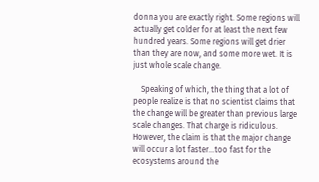donna you are exactly right. Some regions will actually get colder for at least the next few hundred years. Some regions will get drier than they are now, and some more wet. It is just whole scale change.

    Speaking of which, the thing that a lot of people realize is that no scientist claims that the change will be greater than previous large scale changes. That charge is ridiculous. However, the claim is that the major change will occur a lot faster…too fast for the ecosystems around the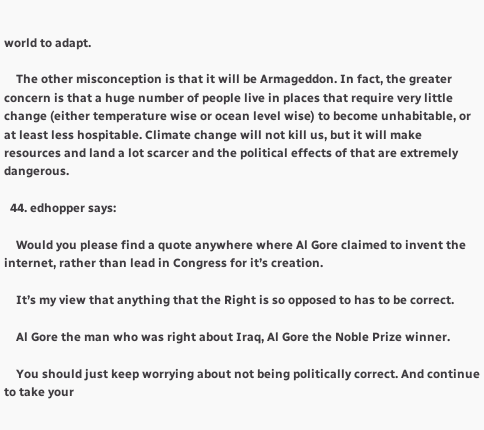world to adapt.

    The other misconception is that it will be Armageddon. In fact, the greater concern is that a huge number of people live in places that require very little change (either temperature wise or ocean level wise) to become unhabitable, or at least less hospitable. Climate change will not kill us, but it will make resources and land a lot scarcer and the political effects of that are extremely dangerous.

  44. edhopper says:

    Would you please find a quote anywhere where Al Gore claimed to invent the internet, rather than lead in Congress for it’s creation.

    It’s my view that anything that the Right is so opposed to has to be correct.

    Al Gore the man who was right about Iraq, Al Gore the Noble Prize winner.

    You should just keep worrying about not being politically correct. And continue to take your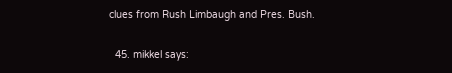clues from Rush Limbaugh and Pres. Bush.

  45. mikkel says: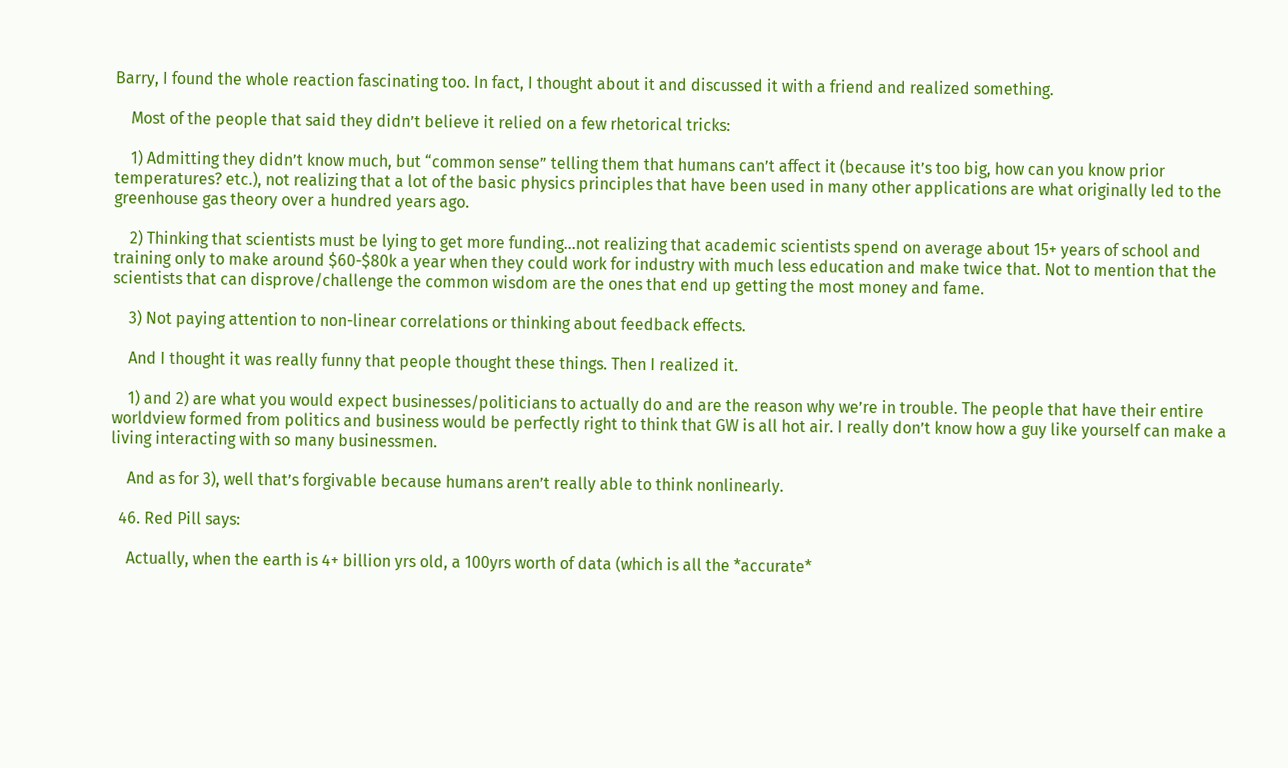Barry, I found the whole reaction fascinating too. In fact, I thought about it and discussed it with a friend and realized something.

    Most of the people that said they didn’t believe it relied on a few rhetorical tricks:

    1) Admitting they didn’t know much, but “common sense” telling them that humans can’t affect it (because it’s too big, how can you know prior temperatures? etc.), not realizing that a lot of the basic physics principles that have been used in many other applications are what originally led to the greenhouse gas theory over a hundred years ago.

    2) Thinking that scientists must be lying to get more funding…not realizing that academic scientists spend on average about 15+ years of school and training only to make around $60-$80k a year when they could work for industry with much less education and make twice that. Not to mention that the scientists that can disprove/challenge the common wisdom are the ones that end up getting the most money and fame.

    3) Not paying attention to non-linear correlations or thinking about feedback effects.

    And I thought it was really funny that people thought these things. Then I realized it.

    1) and 2) are what you would expect businesses/politicians to actually do and are the reason why we’re in trouble. The people that have their entire worldview formed from politics and business would be perfectly right to think that GW is all hot air. I really don’t know how a guy like yourself can make a living interacting with so many businessmen.

    And as for 3), well that’s forgivable because humans aren’t really able to think nonlinearly.

  46. Red Pill says:

    Actually, when the earth is 4+ billion yrs old, a 100yrs worth of data (which is all the *accurate*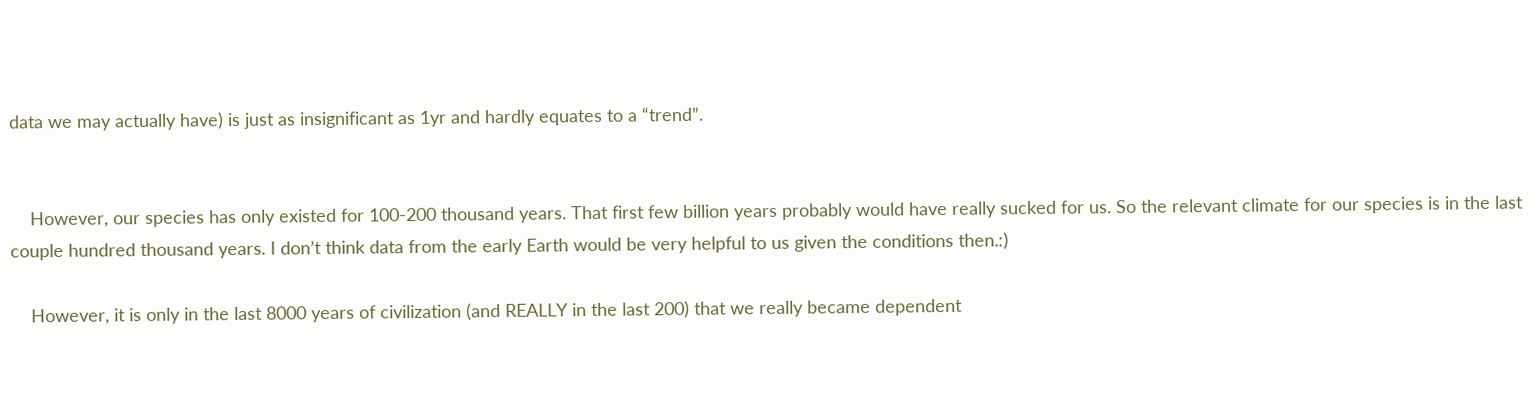data we may actually have) is just as insignificant as 1yr and hardly equates to a “trend”.


    However, our species has only existed for 100-200 thousand years. That first few billion years probably would have really sucked for us. So the relevant climate for our species is in the last couple hundred thousand years. I don’t think data from the early Earth would be very helpful to us given the conditions then.:)

    However, it is only in the last 8000 years of civilization (and REALLY in the last 200) that we really became dependent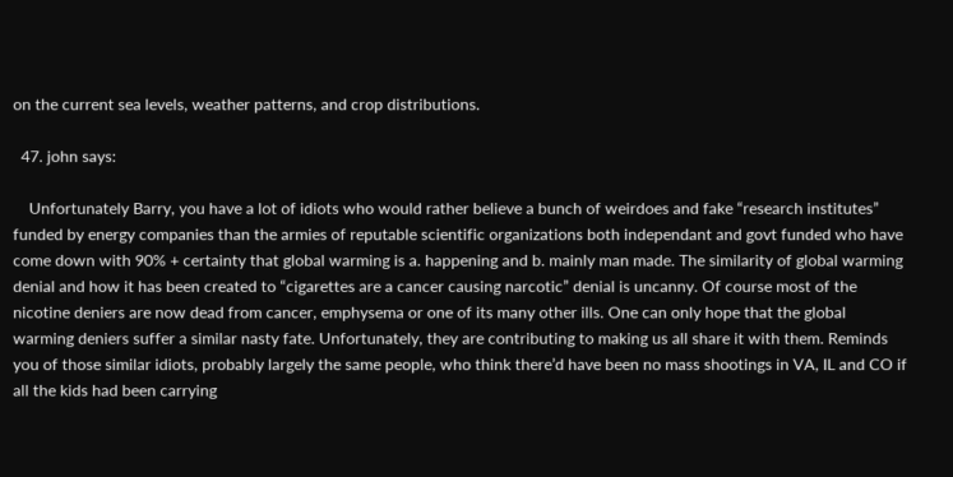on the current sea levels, weather patterns, and crop distributions.

  47. john says:

    Unfortunately Barry, you have a lot of idiots who would rather believe a bunch of weirdoes and fake “research institutes” funded by energy companies than the armies of reputable scientific organizations both independant and govt funded who have come down with 90% + certainty that global warming is a. happening and b. mainly man made. The similarity of global warming denial and how it has been created to “cigarettes are a cancer causing narcotic” denial is uncanny. Of course most of the nicotine deniers are now dead from cancer, emphysema or one of its many other ills. One can only hope that the global warming deniers suffer a similar nasty fate. Unfortunately, they are contributing to making us all share it with them. Reminds you of those similar idiots, probably largely the same people, who think there’d have been no mass shootings in VA, IL and CO if all the kids had been carrying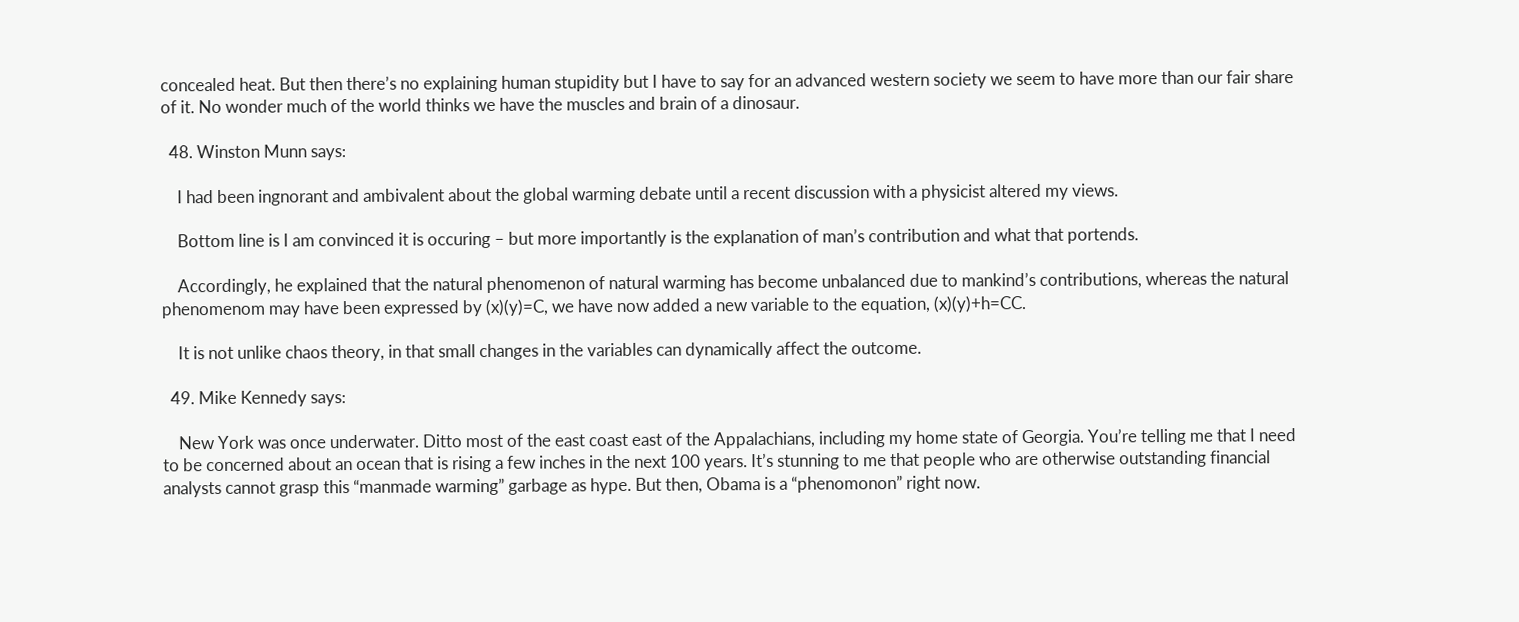concealed heat. But then there’s no explaining human stupidity but I have to say for an advanced western society we seem to have more than our fair share of it. No wonder much of the world thinks we have the muscles and brain of a dinosaur.

  48. Winston Munn says:

    I had been ingnorant and ambivalent about the global warming debate until a recent discussion with a physicist altered my views.

    Bottom line is I am convinced it is occuring – but more importantly is the explanation of man’s contribution and what that portends.

    Accordingly, he explained that the natural phenomenon of natural warming has become unbalanced due to mankind’s contributions, whereas the natural phenomenom may have been expressed by (x)(y)=C, we have now added a new variable to the equation, (x)(y)+h=CC.

    It is not unlike chaos theory, in that small changes in the variables can dynamically affect the outcome.

  49. Mike Kennedy says:

    New York was once underwater. Ditto most of the east coast east of the Appalachians, including my home state of Georgia. You’re telling me that I need to be concerned about an ocean that is rising a few inches in the next 100 years. It’s stunning to me that people who are otherwise outstanding financial analysts cannot grasp this “manmade warming” garbage as hype. But then, Obama is a “phenomonon” right now.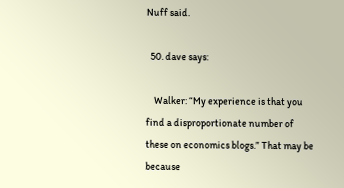Nuff said.

  50. dave says:

    Walker: “My experience is that you find a disproportionate number of these on economics blogs.” That may be because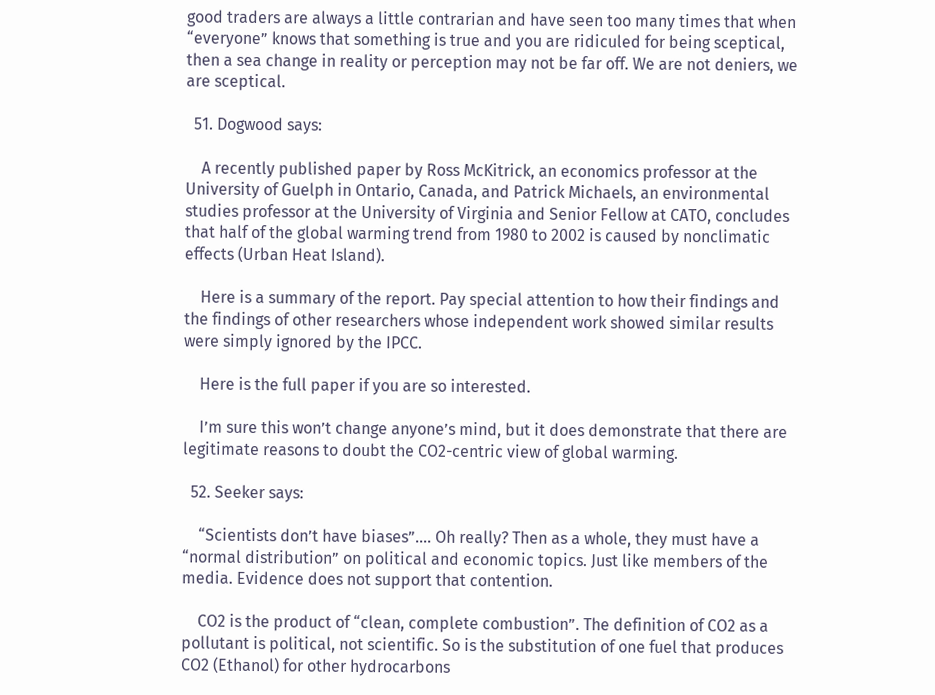good traders are always a little contrarian and have seen too many times that when “everyone” knows that something is true and you are ridiculed for being sceptical, then a sea change in reality or perception may not be far off. We are not deniers, we are sceptical.

  51. Dogwood says:

    A recently published paper by Ross McKitrick, an economics professor at the University of Guelph in Ontario, Canada, and Patrick Michaels, an environmental studies professor at the University of Virginia and Senior Fellow at CATO, concludes that half of the global warming trend from 1980 to 2002 is caused by nonclimatic effects (Urban Heat Island).

    Here is a summary of the report. Pay special attention to how their findings and the findings of other researchers whose independent work showed similar results were simply ignored by the IPCC.

    Here is the full paper if you are so interested.

    I’m sure this won’t change anyone’s mind, but it does demonstrate that there are legitimate reasons to doubt the CO2-centric view of global warming.

  52. Seeker says:

    “Scientists don’t have biases”…. Oh really? Then as a whole, they must have a “normal distribution” on political and economic topics. Just like members of the media. Evidence does not support that contention.

    CO2 is the product of “clean, complete combustion”. The definition of CO2 as a pollutant is political, not scientific. So is the substitution of one fuel that produces CO2 (Ethanol) for other hydrocarbons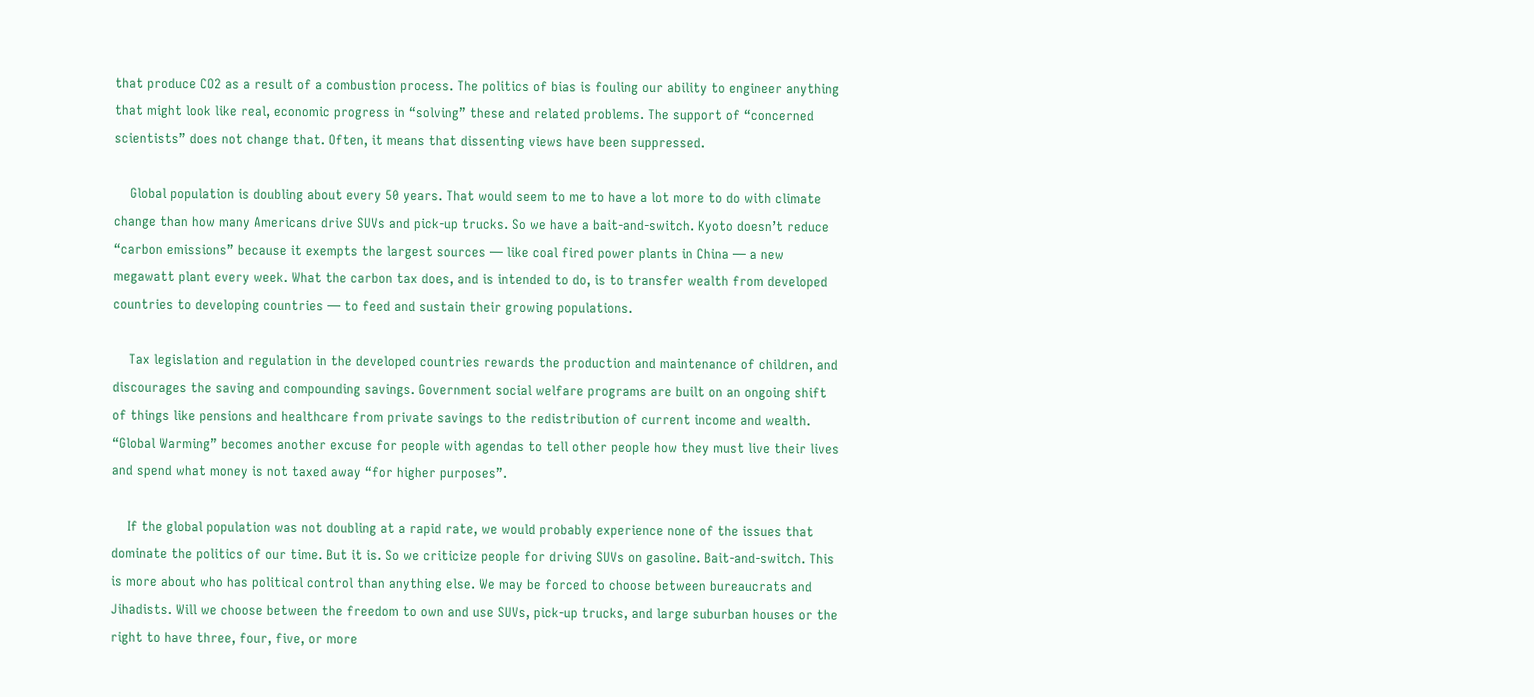that produce CO2 as a result of a combustion process. The politics of bias is fouling our ability to engineer anything that might look like real, economic progress in “solving” these and related problems. The support of “concerned scientists” does not change that. Often, it means that dissenting views have been suppressed.

    Global population is doubling about every 50 years. That would seem to me to have a lot more to do with climate change than how many Americans drive SUVs and pick-up trucks. So we have a bait-and-switch. Kyoto doesn’t reduce “carbon emissions” because it exempts the largest sources — like coal fired power plants in China — a new megawatt plant every week. What the carbon tax does, and is intended to do, is to transfer wealth from developed countries to developing countries — to feed and sustain their growing populations.

    Tax legislation and regulation in the developed countries rewards the production and maintenance of children, and discourages the saving and compounding savings. Government social welfare programs are built on an ongoing shift of things like pensions and healthcare from private savings to the redistribution of current income and wealth. “Global Warming” becomes another excuse for people with agendas to tell other people how they must live their lives and spend what money is not taxed away “for higher purposes”.

    If the global population was not doubling at a rapid rate, we would probably experience none of the issues that dominate the politics of our time. But it is. So we criticize people for driving SUVs on gasoline. Bait-and-switch. This is more about who has political control than anything else. We may be forced to choose between bureaucrats and Jihadists. Will we choose between the freedom to own and use SUVs, pick-up trucks, and large suburban houses or the right to have three, four, five, or more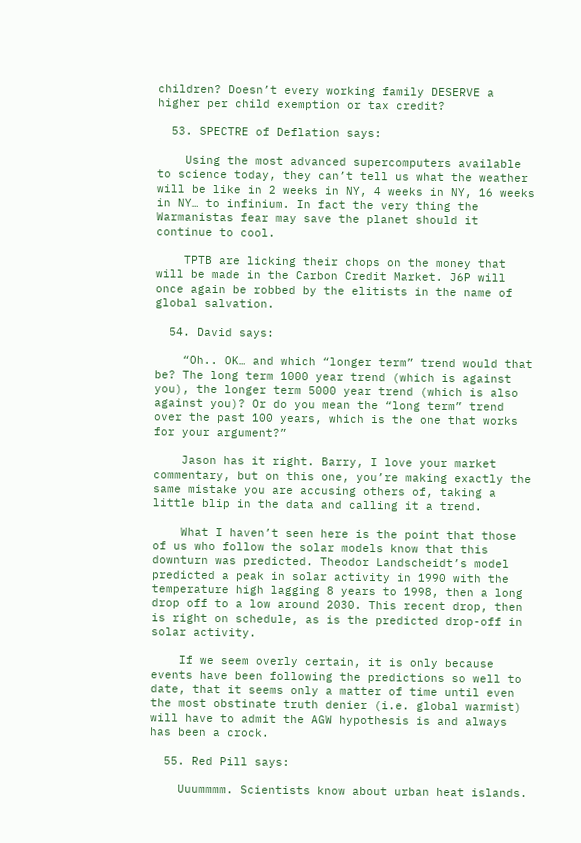children? Doesn’t every working family DESERVE a higher per child exemption or tax credit?

  53. SPECTRE of Deflation says:

    Using the most advanced supercomputers available to science today, they can’t tell us what the weather will be like in 2 weeks in NY, 4 weeks in NY, 16 weeks in NY… to infinium. In fact the very thing the Warmanistas fear may save the planet should it continue to cool.

    TPTB are licking their chops on the money that will be made in the Carbon Credit Market. J6P will once again be robbed by the elitists in the name of global salvation.

  54. David says:

    “Oh.. OK… and which “longer term” trend would that be? The long term 1000 year trend (which is against you), the longer term 5000 year trend (which is also against you)? Or do you mean the “long term” trend over the past 100 years, which is the one that works for your argument?”

    Jason has it right. Barry, I love your market commentary, but on this one, you’re making exactly the same mistake you are accusing others of, taking a little blip in the data and calling it a trend.

    What I haven’t seen here is the point that those of us who follow the solar models know that this downturn was predicted. Theodor Landscheidt’s model predicted a peak in solar activity in 1990 with the temperature high lagging 8 years to 1998, then a long drop off to a low around 2030. This recent drop, then is right on schedule, as is the predicted drop-off in solar activity.

    If we seem overly certain, it is only because events have been following the predictions so well to date, that it seems only a matter of time until even the most obstinate truth denier (i.e. global warmist) will have to admit the AGW hypothesis is and always has been a crock.

  55. Red Pill says:

    Uuummmm. Scientists know about urban heat islands.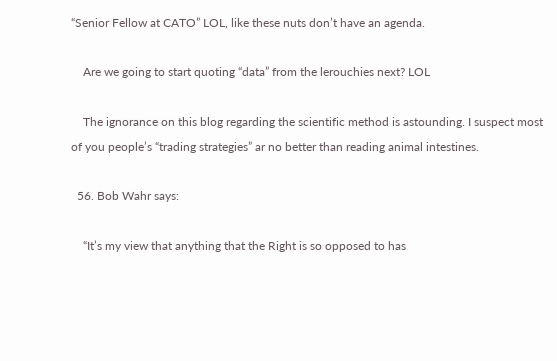“Senior Fellow at CATO” LOL, like these nuts don’t have an agenda.

    Are we going to start quoting “data” from the lerouchies next? LOL

    The ignorance on this blog regarding the scientific method is astounding. I suspect most of you people’s “trading strategies” ar no better than reading animal intestines.

  56. Bob Wahr says:

    “It’s my view that anything that the Right is so opposed to has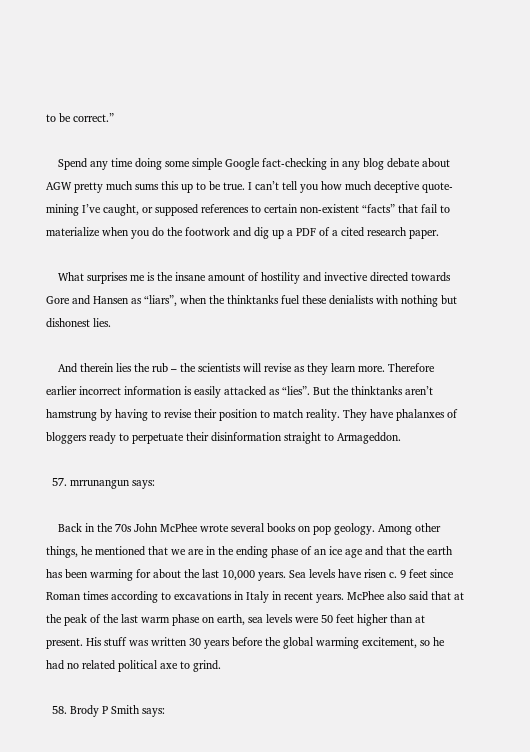to be correct.”

    Spend any time doing some simple Google fact-checking in any blog debate about AGW pretty much sums this up to be true. I can’t tell you how much deceptive quote-mining I’ve caught, or supposed references to certain non-existent “facts” that fail to materialize when you do the footwork and dig up a PDF of a cited research paper.

    What surprises me is the insane amount of hostility and invective directed towards Gore and Hansen as “liars”, when the thinktanks fuel these denialists with nothing but dishonest lies.

    And therein lies the rub – the scientists will revise as they learn more. Therefore earlier incorrect information is easily attacked as “lies”. But the thinktanks aren’t hamstrung by having to revise their position to match reality. They have phalanxes of bloggers ready to perpetuate their disinformation straight to Armageddon.

  57. mrrunangun says:

    Back in the 70s John McPhee wrote several books on pop geology. Among other things, he mentioned that we are in the ending phase of an ice age and that the earth has been warming for about the last 10,000 years. Sea levels have risen c. 9 feet since Roman times according to excavations in Italy in recent years. McPhee also said that at the peak of the last warm phase on earth, sea levels were 50 feet higher than at present. His stuff was written 30 years before the global warming excitement, so he had no related political axe to grind.

  58. Brody P Smith says: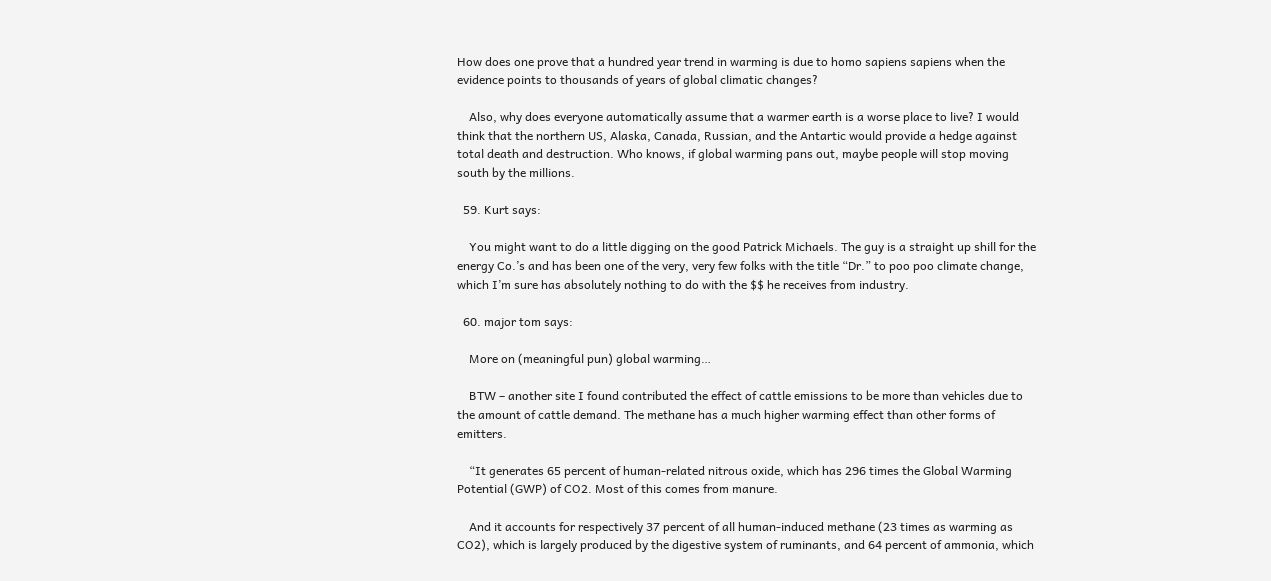How does one prove that a hundred year trend in warming is due to homo sapiens sapiens when the evidence points to thousands of years of global climatic changes?

    Also, why does everyone automatically assume that a warmer earth is a worse place to live? I would think that the northern US, Alaska, Canada, Russian, and the Antartic would provide a hedge against total death and destruction. Who knows, if global warming pans out, maybe people will stop moving south by the millions.

  59. Kurt says:

    You might want to do a little digging on the good Patrick Michaels. The guy is a straight up shill for the energy Co.’s and has been one of the very, very few folks with the title “Dr.” to poo poo climate change, which I’m sure has absolutely nothing to do with the $$ he receives from industry.

  60. major tom says:

    More on (meaningful pun) global warming…

    BTW – another site I found contributed the effect of cattle emissions to be more than vehicles due to the amount of cattle demand. The methane has a much higher warming effect than other forms of emitters.

    “It generates 65 percent of human-related nitrous oxide, which has 296 times the Global Warming Potential (GWP) of CO2. Most of this comes from manure.

    And it accounts for respectively 37 percent of all human-induced methane (23 times as warming as CO2), which is largely produced by the digestive system of ruminants, and 64 percent of ammonia, which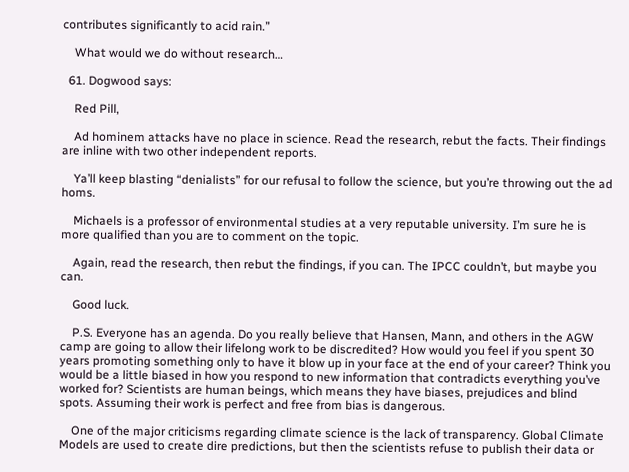contributes significantly to acid rain.”

    What would we do without research…

  61. Dogwood says:

    Red Pill,

    Ad hominem attacks have no place in science. Read the research, rebut the facts. Their findings are inline with two other independent reports.

    Ya’ll keep blasting “denialists” for our refusal to follow the science, but you’re throwing out the ad homs.

    Michaels is a professor of environmental studies at a very reputable university. I’m sure he is more qualified than you are to comment on the topic.

    Again, read the research, then rebut the findings, if you can. The IPCC couldn’t, but maybe you can.

    Good luck.

    P.S. Everyone has an agenda. Do you really believe that Hansen, Mann, and others in the AGW camp are going to allow their lifelong work to be discredited? How would you feel if you spent 30 years promoting something only to have it blow up in your face at the end of your career? Think you would be a little biased in how you respond to new information that contradicts everything you’ve worked for? Scientists are human beings, which means they have biases, prejudices and blind spots. Assuming their work is perfect and free from bias is dangerous.

    One of the major criticisms regarding climate science is the lack of transparency. Global Climate Models are used to create dire predictions, but then the scientists refuse to publish their data or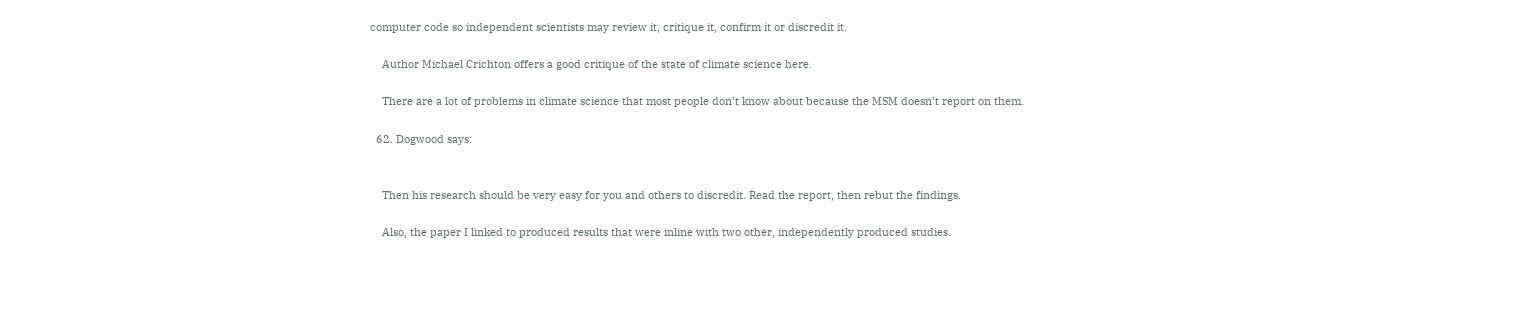computer code so independent scientists may review it, critique it, confirm it or discredit it.

    Author Michael Crichton offers a good critique of the state of climate science here.

    There are a lot of problems in climate science that most people don’t know about because the MSM doesn’t report on them.

  62. Dogwood says:


    Then his research should be very easy for you and others to discredit. Read the report, then rebut the findings.

    Also, the paper I linked to produced results that were inline with two other, independently produced studies.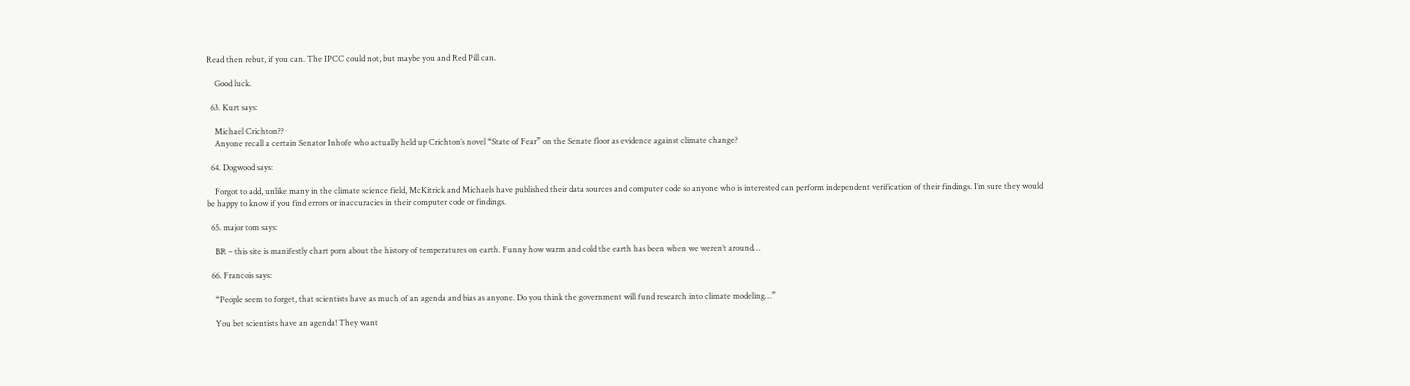Read then rebut, if you can. The IPCC could not, but maybe you and Red Pill can.

    Good luck.

  63. Kurt says:

    Michael Crichton??
    Anyone recall a certain Senator Inhofe who actually held up Crichton’s novel “State of Fear” on the Senate floor as evidence against climate change?

  64. Dogwood says:

    Forgot to add, unlike many in the climate science field, McKitrick and Michaels have published their data sources and computer code so anyone who is interested can perform independent verification of their findings. I’m sure they would be happy to know if you find errors or inaccuracies in their computer code or findings.

  65. major tom says:

    BR – this site is manifestly chart porn about the history of temperatures on earth. Funny how warm and cold the earth has been when we weren’t around…

  66. Francois says:

    “People seem to forget, that scientists have as much of an agenda and bias as anyone. Do you think the government will fund research into climate modeling…”

    You bet scientists have an agenda! They want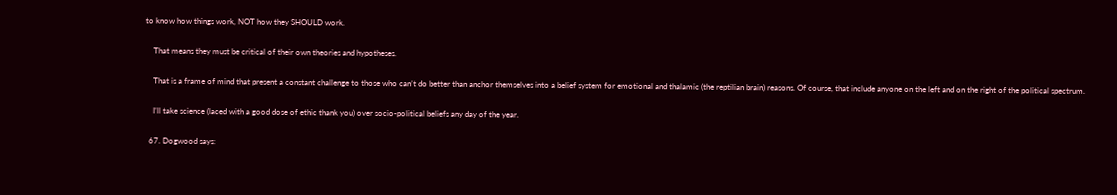to know how things work, NOT how they SHOULD work.

    That means they must be critical of their own theories and hypotheses.

    That is a frame of mind that present a constant challenge to those who can’t do better than anchor themselves into a belief system for emotional and thalamic (the reptilian brain) reasons. Of course, that include anyone on the left and on the right of the political spectrum.

    I’ll take science (laced with a good dose of ethic thank you) over socio-political beliefs any day of the year.

  67. Dogwood says: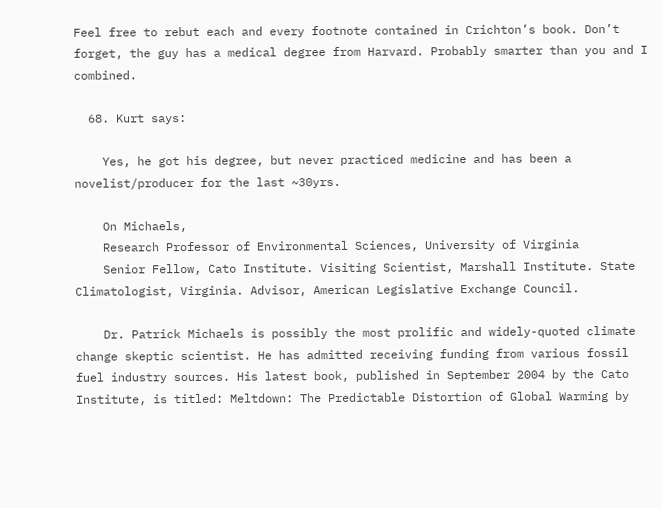Feel free to rebut each and every footnote contained in Crichton’s book. Don’t forget, the guy has a medical degree from Harvard. Probably smarter than you and I combined.

  68. Kurt says:

    Yes, he got his degree, but never practiced medicine and has been a novelist/producer for the last ~30yrs.

    On Michaels,
    Research Professor of Environmental Sciences, University of Virginia
    Senior Fellow, Cato Institute. Visiting Scientist, Marshall Institute. State Climatologist, Virginia. Advisor, American Legislative Exchange Council.

    Dr. Patrick Michaels is possibly the most prolific and widely-quoted climate change skeptic scientist. He has admitted receiving funding from various fossil fuel industry sources. His latest book, published in September 2004 by the Cato Institute, is titled: Meltdown: The Predictable Distortion of Global Warming by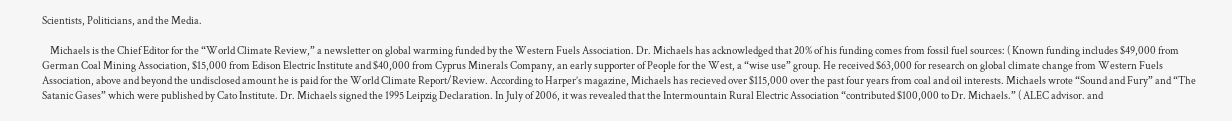Scientists, Politicians, and the Media.

    Michaels is the Chief Editor for the “World Climate Review,” a newsletter on global warming funded by the Western Fuels Association. Dr. Michaels has acknowledged that 20% of his funding comes from fossil fuel sources: ( Known funding includes $49,000 from German Coal Mining Association, $15,000 from Edison Electric Institute and $40,000 from Cyprus Minerals Company, an early supporter of People for the West, a “wise use” group. He received $63,000 for research on global climate change from Western Fuels Association, above and beyond the undisclosed amount he is paid for the World Climate Report/Review. According to Harper’s magazine, Michaels has recieved over $115,000 over the past four years from coal and oil interests. Michaels wrote “Sound and Fury” and “The Satanic Gases” which were published by Cato Institute. Dr. Michaels signed the 1995 Leipzig Declaration. In July of 2006, it was revealed that the Intermountain Rural Electric Association “contributed $100,000 to Dr. Michaels.” ( ALEC advisor. and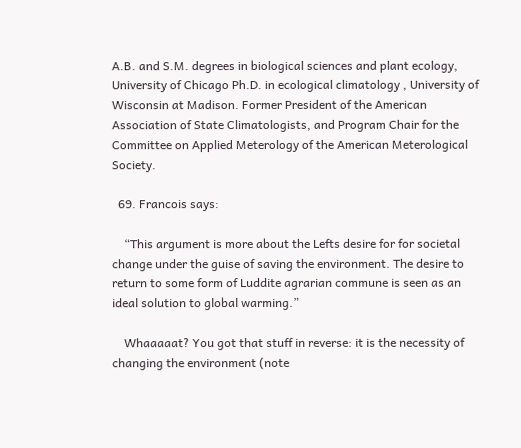A.B. and S.M. degrees in biological sciences and plant ecology, University of Chicago Ph.D. in ecological climatology , University of Wisconsin at Madison. Former President of the American Association of State Climatologists, and Program Chair for the Committee on Applied Meterology of the American Meterological Society.

  69. Francois says:

    “This argument is more about the Lefts desire for for societal change under the guise of saving the environment. The desire to return to some form of Luddite agrarian commune is seen as an ideal solution to global warming.”

    Whaaaaat? You got that stuff in reverse: it is the necessity of changing the environment (note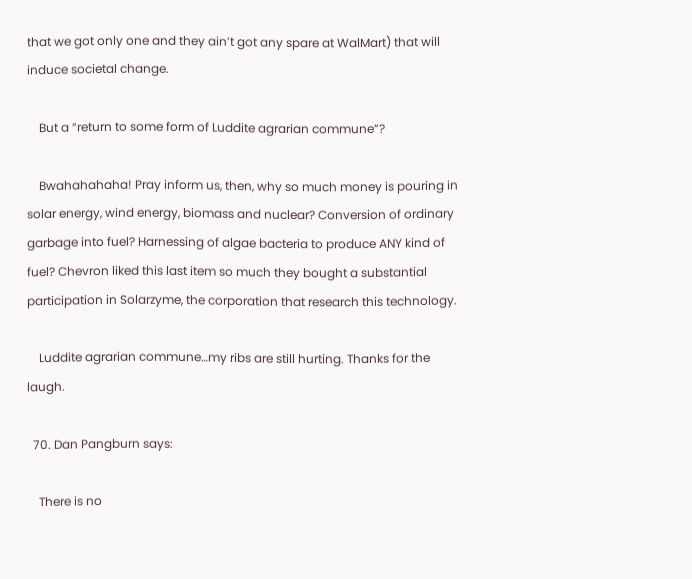that we got only one and they ain’t got any spare at WalMart) that will induce societal change.

    But a “return to some form of Luddite agrarian commune”?

    Bwahahahaha! Pray inform us, then, why so much money is pouring in solar energy, wind energy, biomass and nuclear? Conversion of ordinary garbage into fuel? Harnessing of algae bacteria to produce ANY kind of fuel? Chevron liked this last item so much they bought a substantial participation in Solarzyme, the corporation that research this technology.

    Luddite agrarian commune…my ribs are still hurting. Thanks for the laugh.

  70. Dan Pangburn says:

    There is no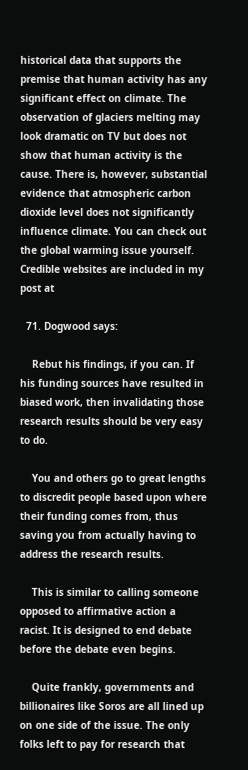historical data that supports the premise that human activity has any significant effect on climate. The observation of glaciers melting may look dramatic on TV but does not show that human activity is the cause. There is, however, substantial evidence that atmospheric carbon dioxide level does not significantly influence climate. You can check out the global warming issue yourself. Credible websites are included in my post at

  71. Dogwood says:

    Rebut his findings, if you can. If his funding sources have resulted in biased work, then invalidating those research results should be very easy to do.

    You and others go to great lengths to discredit people based upon where their funding comes from, thus saving you from actually having to address the research results.

    This is similar to calling someone opposed to affirmative action a racist. It is designed to end debate before the debate even begins.

    Quite frankly, governments and billionaires like Soros are all lined up on one side of the issue. The only folks left to pay for research that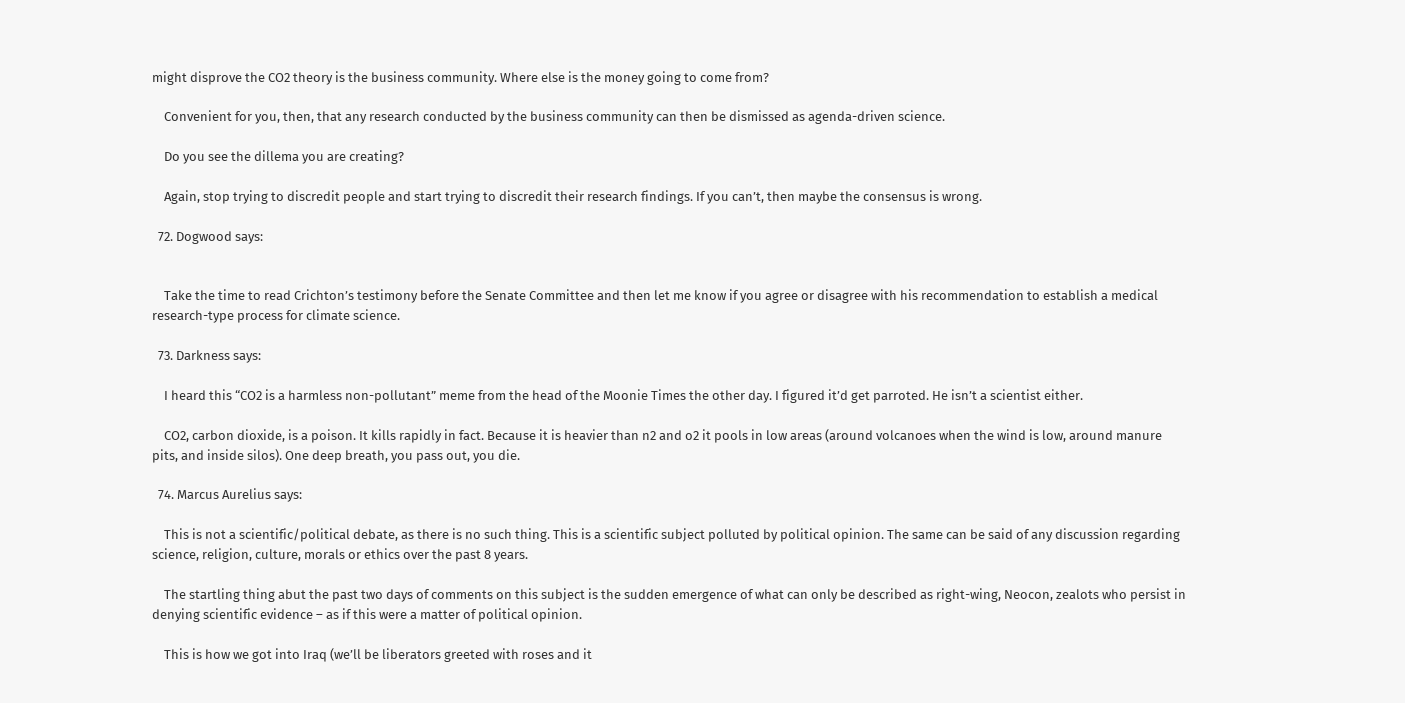might disprove the CO2 theory is the business community. Where else is the money going to come from?

    Convenient for you, then, that any research conducted by the business community can then be dismissed as agenda-driven science.

    Do you see the dillema you are creating?

    Again, stop trying to discredit people and start trying to discredit their research findings. If you can’t, then maybe the consensus is wrong.

  72. Dogwood says:


    Take the time to read Crichton’s testimony before the Senate Committee and then let me know if you agree or disagree with his recommendation to establish a medical research-type process for climate science.

  73. Darkness says:

    I heard this “CO2 is a harmless non-pollutant” meme from the head of the Moonie Times the other day. I figured it’d get parroted. He isn’t a scientist either.

    CO2, carbon dioxide, is a poison. It kills rapidly in fact. Because it is heavier than n2 and o2 it pools in low areas (around volcanoes when the wind is low, around manure pits, and inside silos). One deep breath, you pass out, you die.

  74. Marcus Aurelius says:

    This is not a scientific/political debate, as there is no such thing. This is a scientific subject polluted by political opinion. The same can be said of any discussion regarding science, religion, culture, morals or ethics over the past 8 years.

    The startling thing abut the past two days of comments on this subject is the sudden emergence of what can only be described as right-wing, Neocon, zealots who persist in denying scientific evidence – as if this were a matter of political opinion.

    This is how we got into Iraq (we’ll be liberators greeted with roses and it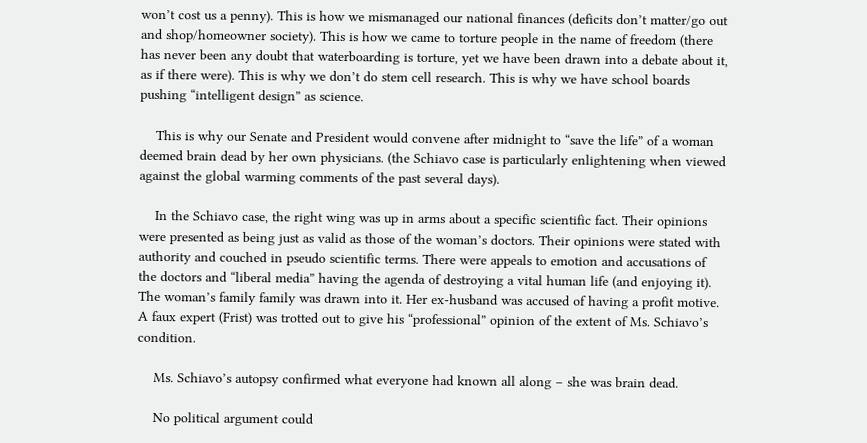won’t cost us a penny). This is how we mismanaged our national finances (deficits don’t matter/go out and shop/homeowner society). This is how we came to torture people in the name of freedom (there has never been any doubt that waterboarding is torture, yet we have been drawn into a debate about it, as if there were). This is why we don’t do stem cell research. This is why we have school boards pushing “intelligent design” as science.

    This is why our Senate and President would convene after midnight to “save the life” of a woman deemed brain dead by her own physicians. (the Schiavo case is particularly enlightening when viewed against the global warming comments of the past several days).

    In the Schiavo case, the right wing was up in arms about a specific scientific fact. Their opinions were presented as being just as valid as those of the woman’s doctors. Their opinions were stated with authority and couched in pseudo scientific terms. There were appeals to emotion and accusations of the doctors and “liberal media” having the agenda of destroying a vital human life (and enjoying it). The woman’s family family was drawn into it. Her ex-husband was accused of having a profit motive. A faux expert (Frist) was trotted out to give his “professional” opinion of the extent of Ms. Schiavo’s condition.

    Ms. Schiavo’s autopsy confirmed what everyone had known all along – she was brain dead.

    No political argument could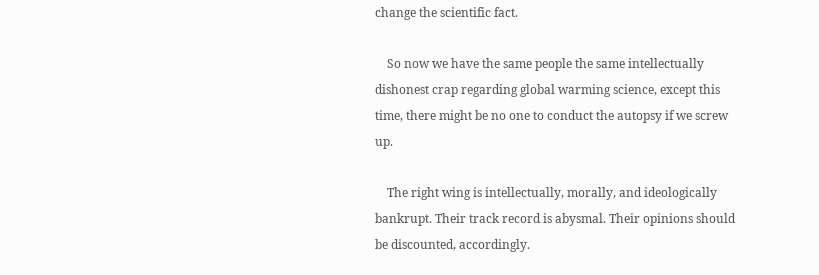change the scientific fact.

    So now we have the same people the same intellectually dishonest crap regarding global warming science, except this time, there might be no one to conduct the autopsy if we screw up.

    The right wing is intellectually, morally, and ideologically bankrupt. Their track record is abysmal. Their opinions should be discounted, accordingly.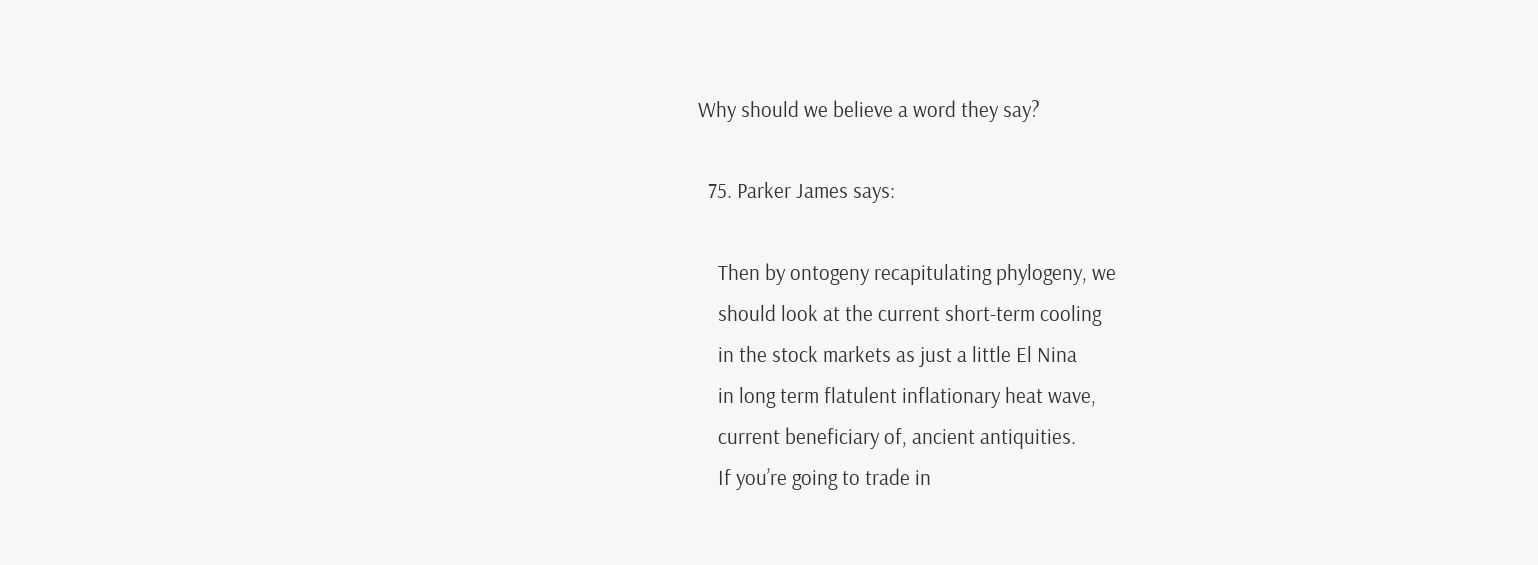Why should we believe a word they say?

  75. Parker James says:

    Then by ontogeny recapitulating phylogeny, we
    should look at the current short-term cooling
    in the stock markets as just a little El Nina
    in long term flatulent inflationary heat wave,
    current beneficiary of, ancient antiquities.
    If you’re going to trade in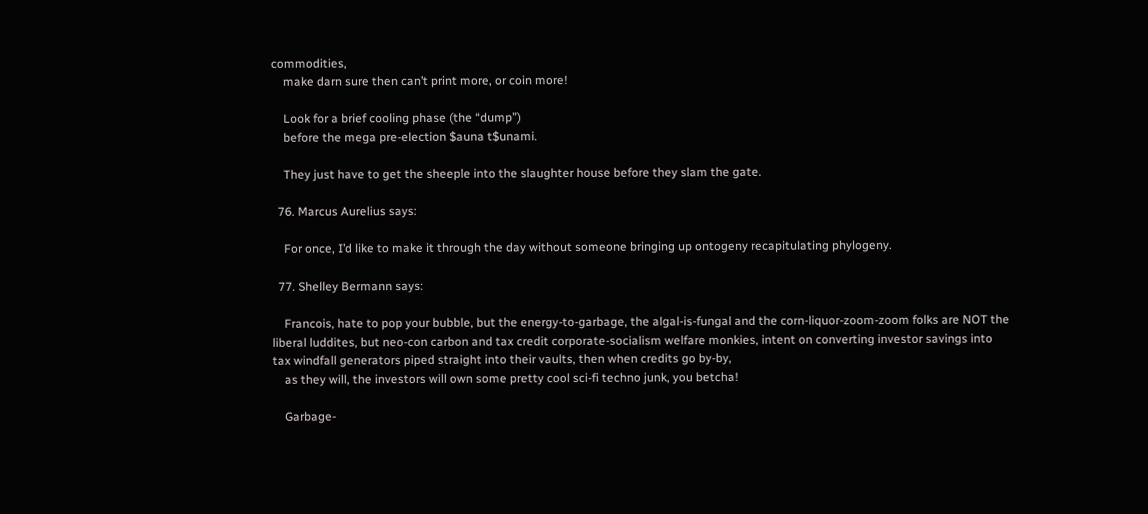commodities,
    make darn sure then can’t print more, or coin more!

    Look for a brief cooling phase (the “dump”)
    before the mega pre-election $auna t$unami.

    They just have to get the sheeple into the slaughter house before they slam the gate.

  76. Marcus Aurelius says:

    For once, I’d like to make it through the day without someone bringing up ontogeny recapitulating phylogeny.

  77. Shelley Bermann says:

    Francois, hate to pop your bubble, but the energy-to-garbage, the algal-is-fungal and the corn-liquor-zoom-zoom folks are NOT the liberal luddites, but neo-con carbon and tax credit corporate-socialism welfare monkies, intent on converting investor savings into tax windfall generators piped straight into their vaults, then when credits go by-by,
    as they will, the investors will own some pretty cool sci-fi techno junk, you betcha!

    Garbage-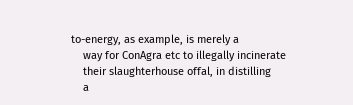to-energy, as example, is merely a
    way for ConAgra etc to illegally incinerate
    their slaughterhouse offal, in distilling
    a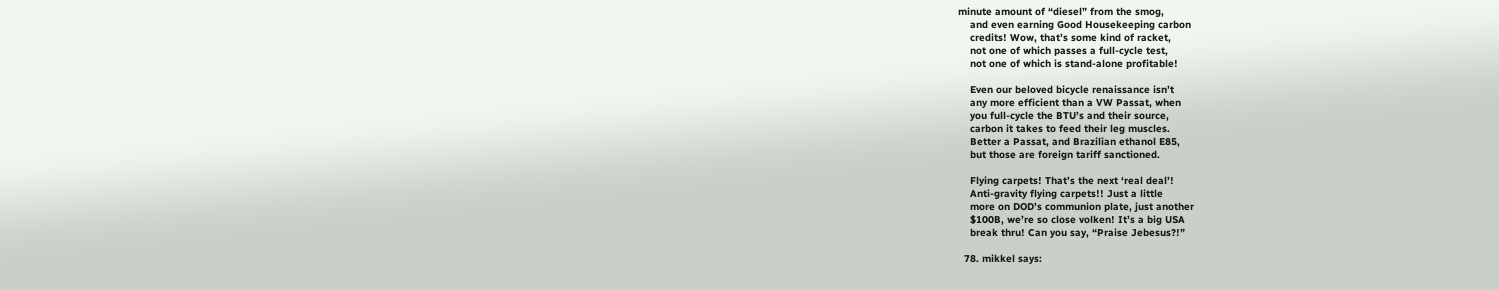minute amount of “diesel” from the smog,
    and even earning Good Housekeeping carbon
    credits! Wow, that’s some kind of racket,
    not one of which passes a full-cycle test,
    not one of which is stand-alone profitable!

    Even our beloved bicycle renaissance isn’t
    any more efficient than a VW Passat, when
    you full-cycle the BTU’s and their source,
    carbon it takes to feed their leg muscles.
    Better a Passat, and Brazilian ethanol E85,
    but those are foreign tariff sanctioned.

    Flying carpets! That’s the next ‘real deal’!
    Anti-gravity flying carpets!! Just a little
    more on DOD’s communion plate, just another
    $100B, we’re so close volken! It’s a big USA
    break thru! Can you say, “Praise Jebesus?!”

  78. mikkel says: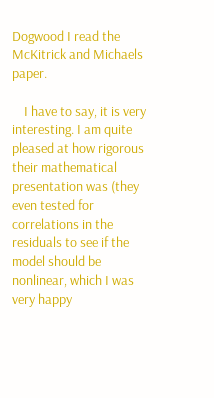Dogwood I read the McKitrick and Michaels paper.

    I have to say, it is very interesting. I am quite pleased at how rigorous their mathematical presentation was (they even tested for correlations in the residuals to see if the model should be nonlinear, which I was very happy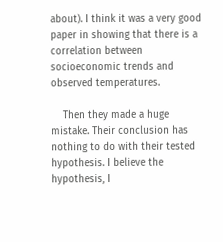about). I think it was a very good paper in showing that there is a correlation between socioeconomic trends and observed temperatures.

    Then they made a huge mistake. Their conclusion has nothing to do with their tested hypothesis. I believe the hypothesis, I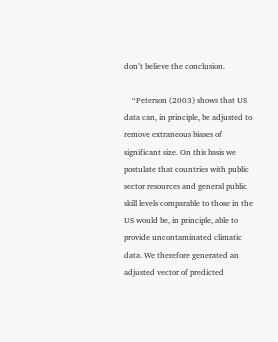don’t believe the conclusion.

    “Peterson (2003) shows that US data can, in principle, be adjusted to remove extraneous biases of significant size. On this basis we postulate that countries with public sector resources and general public skill levels comparable to those in the US would be, in principle, able to provide uncontaminated climatic data. We therefore generated an adjusted vector of predicted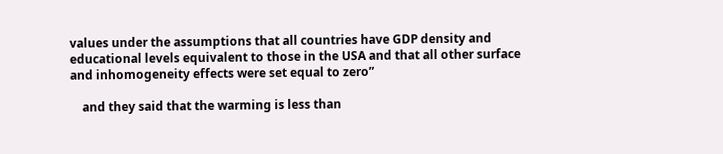values under the assumptions that all countries have GDP density and educational levels equivalent to those in the USA and that all other surface and inhomogeneity effects were set equal to zero”

    and they said that the warming is less than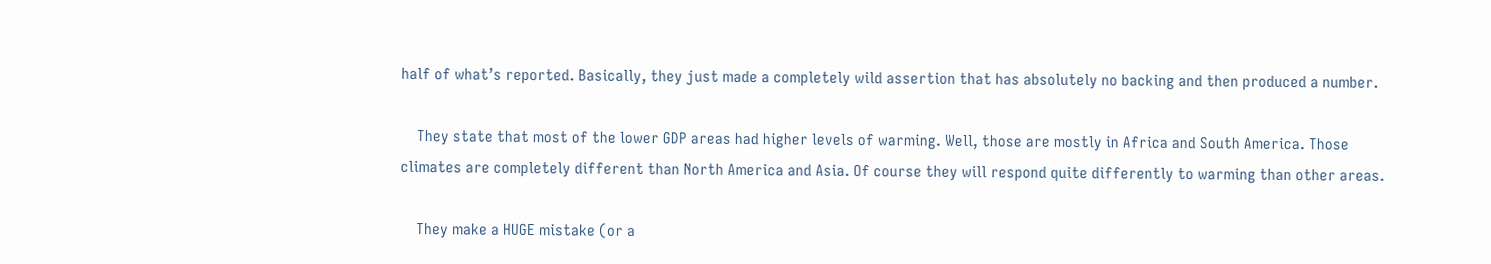half of what’s reported. Basically, they just made a completely wild assertion that has absolutely no backing and then produced a number.

    They state that most of the lower GDP areas had higher levels of warming. Well, those are mostly in Africa and South America. Those climates are completely different than North America and Asia. Of course they will respond quite differently to warming than other areas.

    They make a HUGE mistake (or a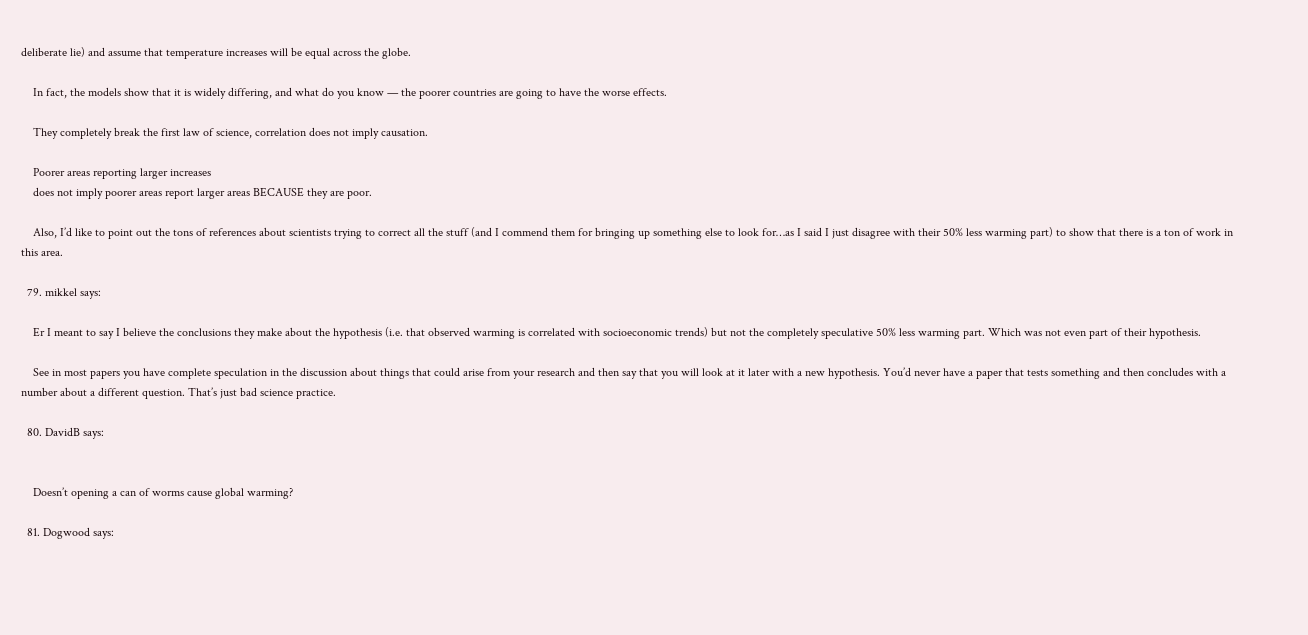deliberate lie) and assume that temperature increases will be equal across the globe.

    In fact, the models show that it is widely differing, and what do you know — the poorer countries are going to have the worse effects.

    They completely break the first law of science, correlation does not imply causation.

    Poorer areas reporting larger increases
    does not imply poorer areas report larger areas BECAUSE they are poor.

    Also, I’d like to point out the tons of references about scientists trying to correct all the stuff (and I commend them for bringing up something else to look for…as I said I just disagree with their 50% less warming part) to show that there is a ton of work in this area.

  79. mikkel says:

    Er I meant to say I believe the conclusions they make about the hypothesis (i.e. that observed warming is correlated with socioeconomic trends) but not the completely speculative 50% less warming part. Which was not even part of their hypothesis.

    See in most papers you have complete speculation in the discussion about things that could arise from your research and then say that you will look at it later with a new hypothesis. You’d never have a paper that tests something and then concludes with a number about a different question. That’s just bad science practice.

  80. DavidB says:


    Doesn’t opening a can of worms cause global warming?

  81. Dogwood says: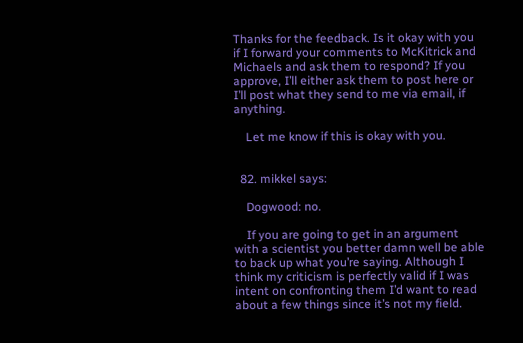Thanks for the feedback. Is it okay with you if I forward your comments to McKitrick and Michaels and ask them to respond? If you approve, I’ll either ask them to post here or I’ll post what they send to me via email, if anything.

    Let me know if this is okay with you.


  82. mikkel says:

    Dogwood: no.

    If you are going to get in an argument with a scientist you better damn well be able to back up what you’re saying. Although I think my criticism is perfectly valid if I was intent on confronting them I’d want to read about a few things since it’s not my field.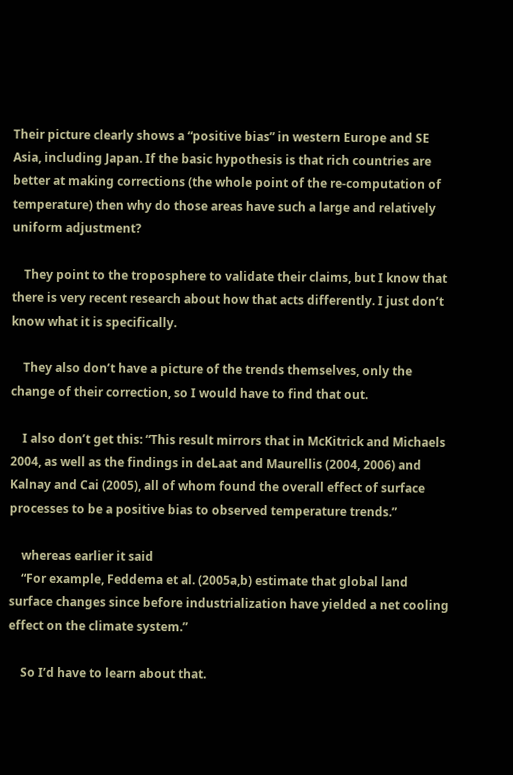Their picture clearly shows a “positive bias” in western Europe and SE Asia, including Japan. If the basic hypothesis is that rich countries are better at making corrections (the whole point of the re-computation of temperature) then why do those areas have such a large and relatively uniform adjustment?

    They point to the troposphere to validate their claims, but I know that there is very recent research about how that acts differently. I just don’t know what it is specifically.

    They also don’t have a picture of the trends themselves, only the change of their correction, so I would have to find that out.

    I also don’t get this: “This result mirrors that in McKitrick and Michaels 2004, as well as the findings in deLaat and Maurellis (2004, 2006) and Kalnay and Cai (2005), all of whom found the overall effect of surface processes to be a positive bias to observed temperature trends.”

    whereas earlier it said
    “For example, Feddema et al. (2005a,b) estimate that global land surface changes since before industrialization have yielded a net cooling effect on the climate system.”

    So I’d have to learn about that.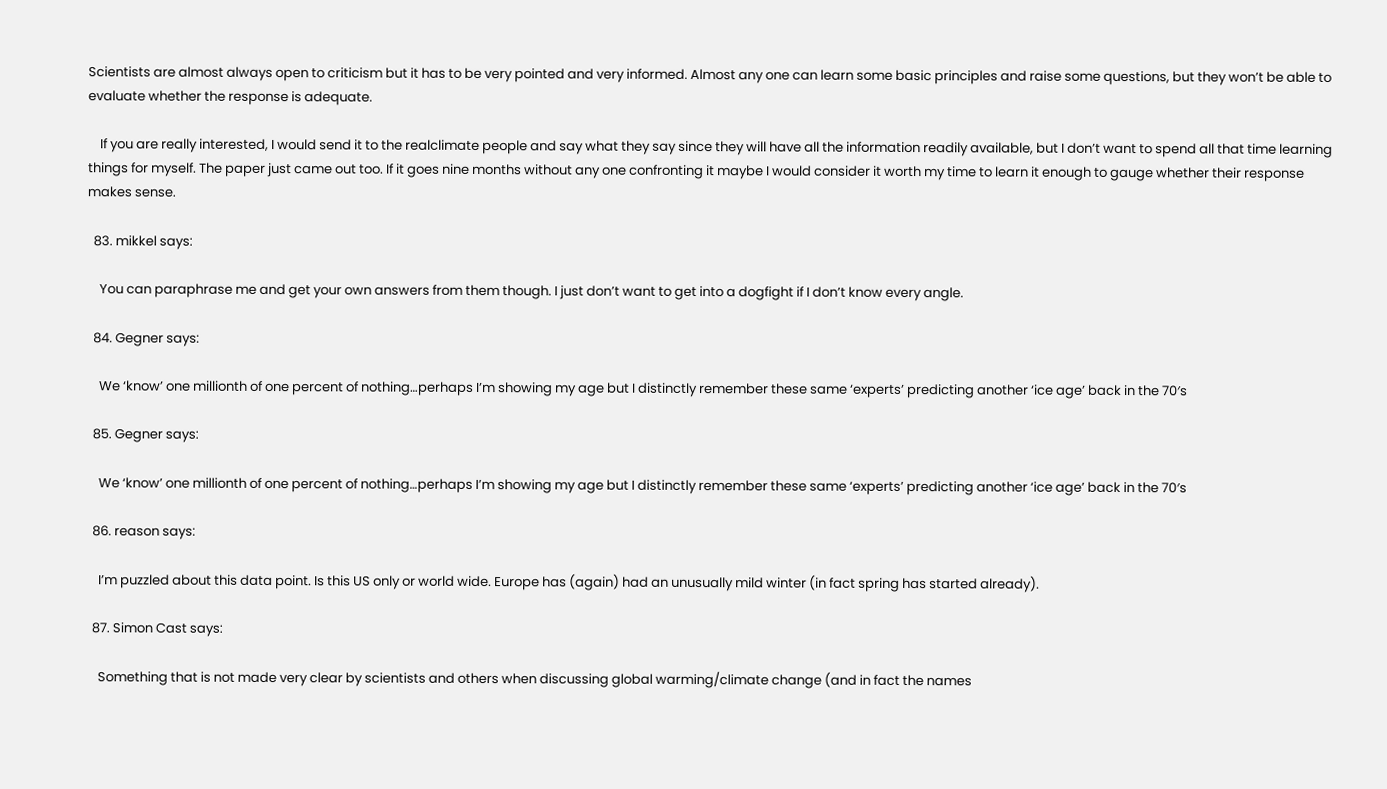Scientists are almost always open to criticism but it has to be very pointed and very informed. Almost any one can learn some basic principles and raise some questions, but they won’t be able to evaluate whether the response is adequate.

    If you are really interested, I would send it to the realclimate people and say what they say since they will have all the information readily available, but I don’t want to spend all that time learning things for myself. The paper just came out too. If it goes nine months without any one confronting it maybe I would consider it worth my time to learn it enough to gauge whether their response makes sense.

  83. mikkel says:

    You can paraphrase me and get your own answers from them though. I just don’t want to get into a dogfight if I don’t know every angle.

  84. Gegner says:

    We ‘know’ one millionth of one percent of nothing…perhaps I’m showing my age but I distinctly remember these same ‘experts’ predicting another ‘ice age’ back in the 70′s

  85. Gegner says:

    We ‘know’ one millionth of one percent of nothing…perhaps I’m showing my age but I distinctly remember these same ‘experts’ predicting another ‘ice age’ back in the 70′s

  86. reason says:

    I’m puzzled about this data point. Is this US only or world wide. Europe has (again) had an unusually mild winter (in fact spring has started already).

  87. Simon Cast says:

    Something that is not made very clear by scientists and others when discussing global warming/climate change (and in fact the names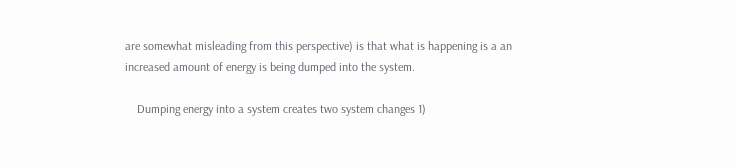are somewhat misleading from this perspective) is that what is happening is a an increased amount of energy is being dumped into the system.

    Dumping energy into a system creates two system changes 1)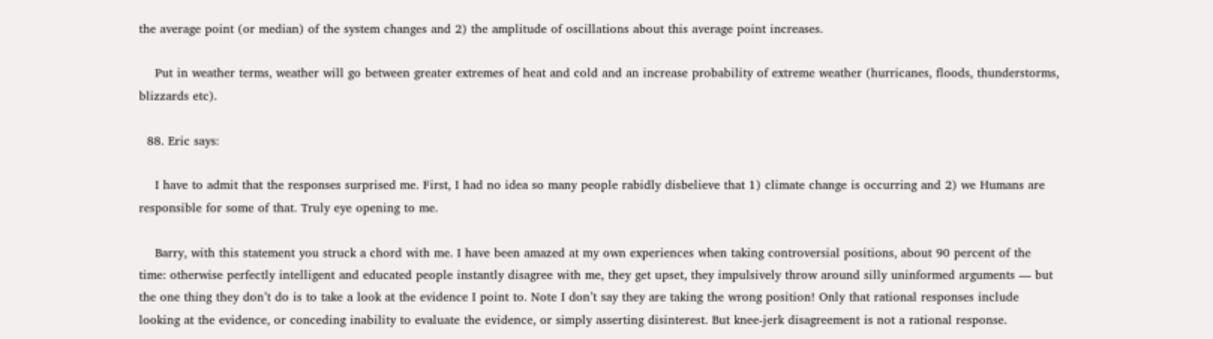the average point (or median) of the system changes and 2) the amplitude of oscillations about this average point increases.

    Put in weather terms, weather will go between greater extremes of heat and cold and an increase probability of extreme weather (hurricanes, floods, thunderstorms, blizzards etc).

  88. Eric says:

    I have to admit that the responses surprised me. First, I had no idea so many people rabidly disbelieve that 1) climate change is occurring and 2) we Humans are responsible for some of that. Truly eye opening to me.

    Barry, with this statement you struck a chord with me. I have been amazed at my own experiences when taking controversial positions, about 90 percent of the time: otherwise perfectly intelligent and educated people instantly disagree with me, they get upset, they impulsively throw around silly uninformed arguments — but the one thing they don’t do is to take a look at the evidence I point to. Note I don’t say they are taking the wrong position! Only that rational responses include looking at the evidence, or conceding inability to evaluate the evidence, or simply asserting disinterest. But knee-jerk disagreement is not a rational response.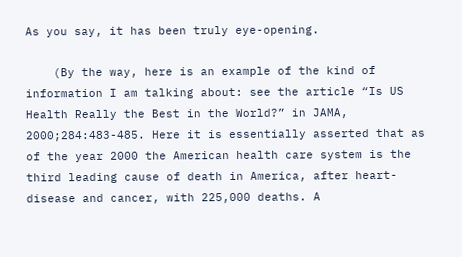As you say, it has been truly eye-opening.

    (By the way, here is an example of the kind of information I am talking about: see the article “Is US Health Really the Best in the World?” in JAMA, 2000;284:483-485. Here it is essentially asserted that as of the year 2000 the American health care system is the third leading cause of death in America, after heart-disease and cancer, with 225,000 deaths. A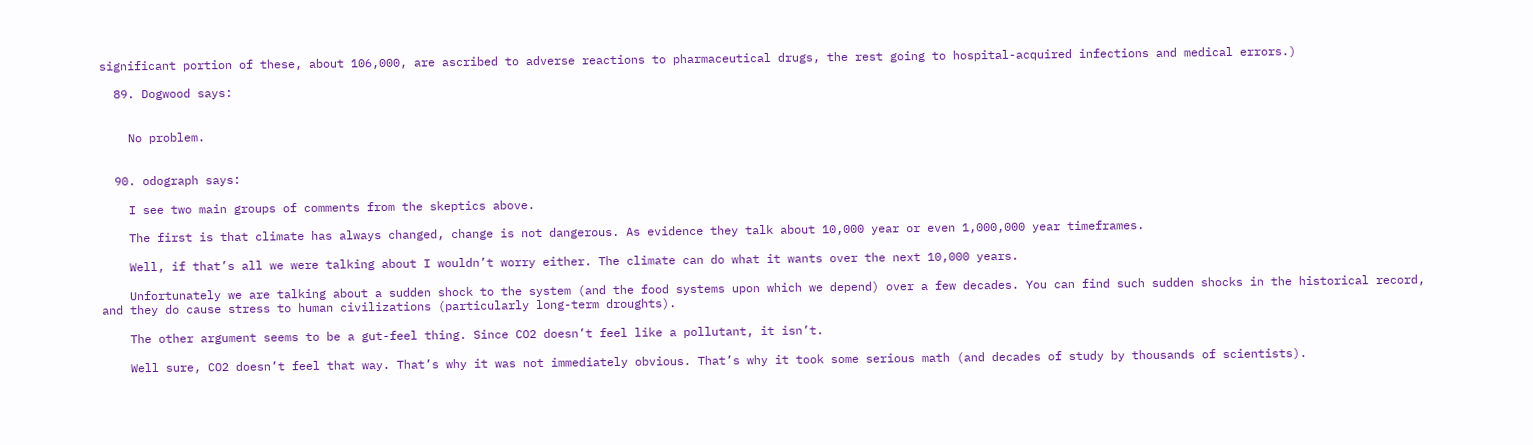significant portion of these, about 106,000, are ascribed to adverse reactions to pharmaceutical drugs, the rest going to hospital-acquired infections and medical errors.)

  89. Dogwood says:


    No problem.


  90. odograph says:

    I see two main groups of comments from the skeptics above.

    The first is that climate has always changed, change is not dangerous. As evidence they talk about 10,000 year or even 1,000,000 year timeframes.

    Well, if that’s all we were talking about I wouldn’t worry either. The climate can do what it wants over the next 10,000 years.

    Unfortunately we are talking about a sudden shock to the system (and the food systems upon which we depend) over a few decades. You can find such sudden shocks in the historical record, and they do cause stress to human civilizations (particularly long-term droughts).

    The other argument seems to be a gut-feel thing. Since CO2 doesn’t feel like a pollutant, it isn’t.

    Well sure, CO2 doesn’t feel that way. That’s why it was not immediately obvious. That’s why it took some serious math (and decades of study by thousands of scientists).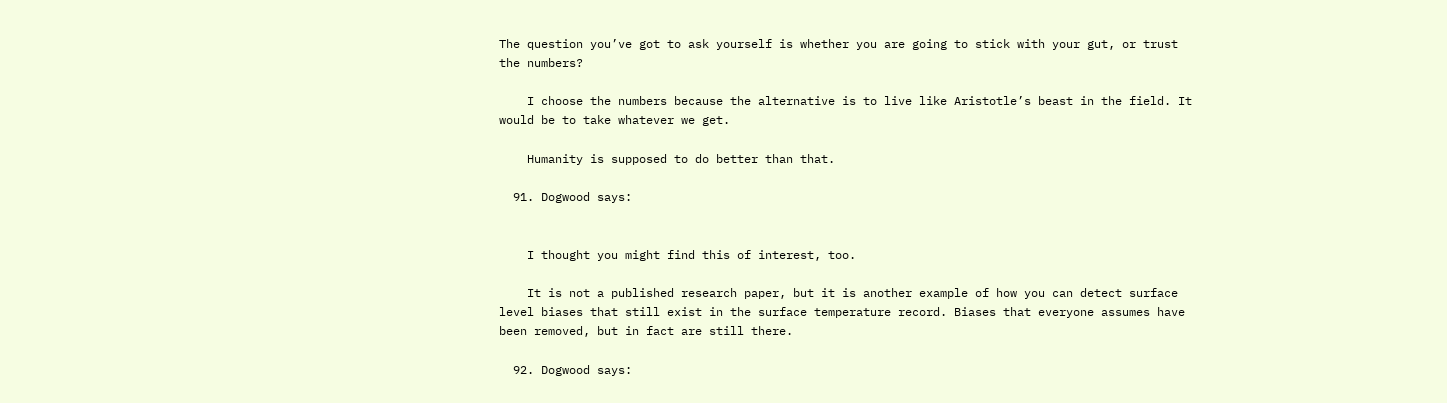The question you’ve got to ask yourself is whether you are going to stick with your gut, or trust the numbers?

    I choose the numbers because the alternative is to live like Aristotle’s beast in the field. It would be to take whatever we get.

    Humanity is supposed to do better than that.

  91. Dogwood says:


    I thought you might find this of interest, too.

    It is not a published research paper, but it is another example of how you can detect surface level biases that still exist in the surface temperature record. Biases that everyone assumes have been removed, but in fact are still there.

  92. Dogwood says: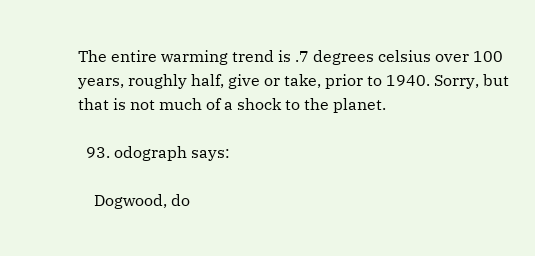The entire warming trend is .7 degrees celsius over 100 years, roughly half, give or take, prior to 1940. Sorry, but that is not much of a shock to the planet.

  93. odograph says:

    Dogwood, do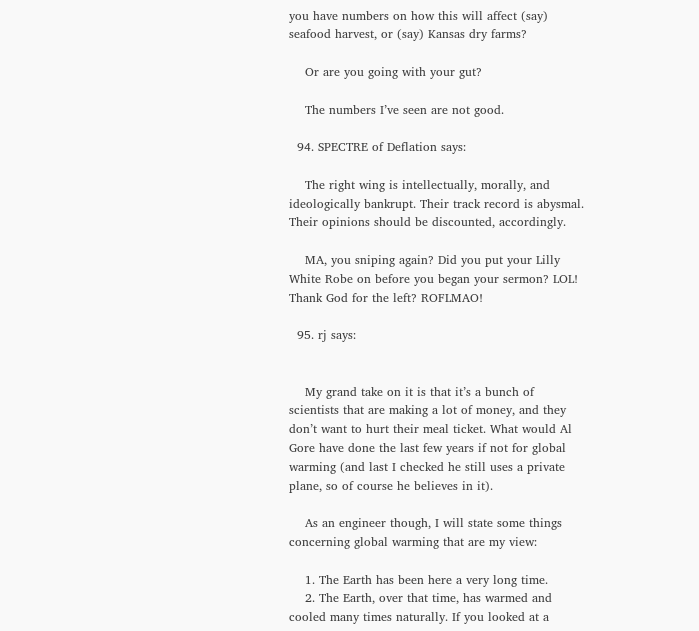you have numbers on how this will affect (say) seafood harvest, or (say) Kansas dry farms?

    Or are you going with your gut?

    The numbers I’ve seen are not good.

  94. SPECTRE of Deflation says:

    The right wing is intellectually, morally, and ideologically bankrupt. Their track record is abysmal. Their opinions should be discounted, accordingly.

    MA, you sniping again? Did you put your Lilly White Robe on before you began your sermon? LOL! Thank God for the left? ROFLMAO!

  95. rj says:


    My grand take on it is that it’s a bunch of scientists that are making a lot of money, and they don’t want to hurt their meal ticket. What would Al Gore have done the last few years if not for global warming (and last I checked he still uses a private plane, so of course he believes in it).

    As an engineer though, I will state some things concerning global warming that are my view:

    1. The Earth has been here a very long time.
    2. The Earth, over that time, has warmed and cooled many times naturally. If you looked at a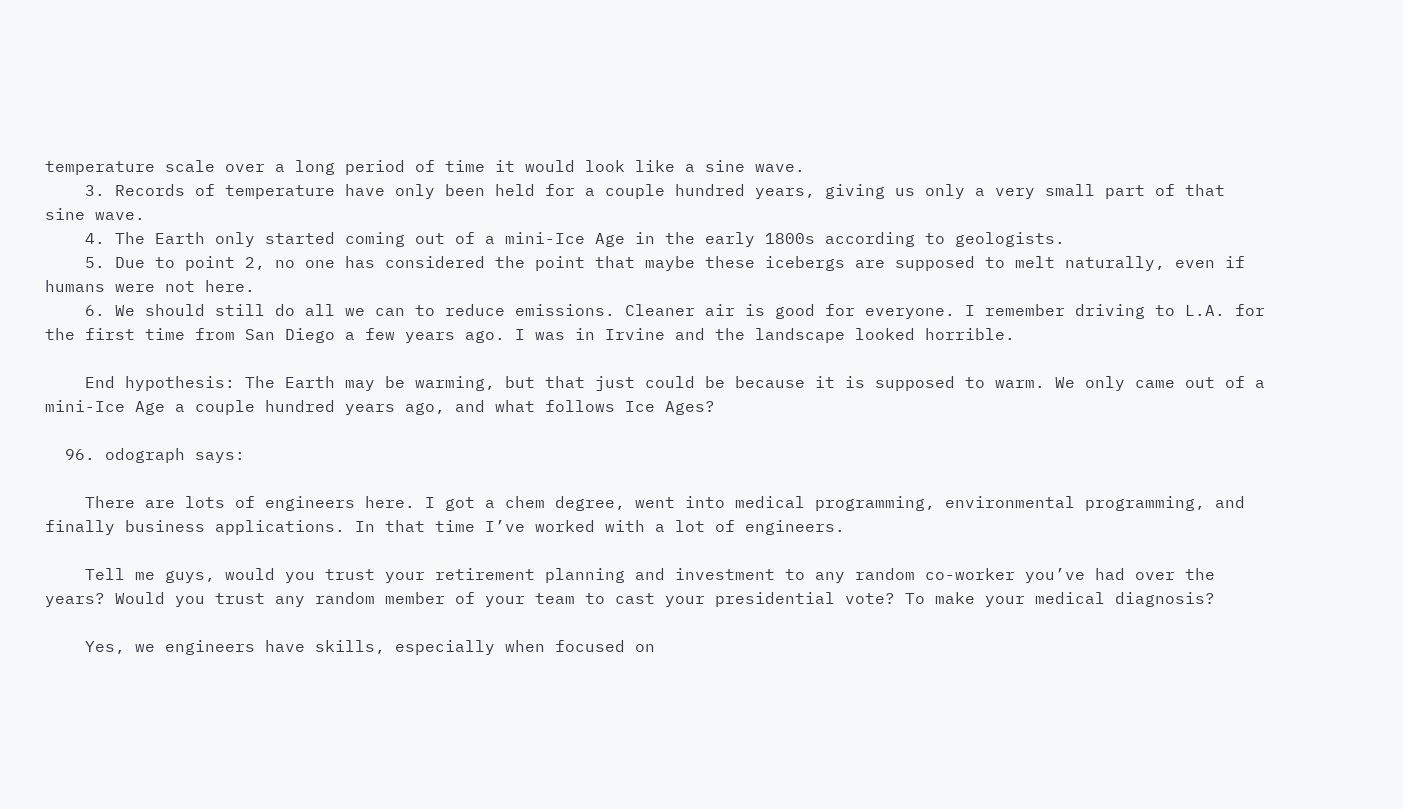temperature scale over a long period of time it would look like a sine wave.
    3. Records of temperature have only been held for a couple hundred years, giving us only a very small part of that sine wave.
    4. The Earth only started coming out of a mini-Ice Age in the early 1800s according to geologists.
    5. Due to point 2, no one has considered the point that maybe these icebergs are supposed to melt naturally, even if humans were not here.
    6. We should still do all we can to reduce emissions. Cleaner air is good for everyone. I remember driving to L.A. for the first time from San Diego a few years ago. I was in Irvine and the landscape looked horrible.

    End hypothesis: The Earth may be warming, but that just could be because it is supposed to warm. We only came out of a mini-Ice Age a couple hundred years ago, and what follows Ice Ages?

  96. odograph says:

    There are lots of engineers here. I got a chem degree, went into medical programming, environmental programming, and finally business applications. In that time I’ve worked with a lot of engineers.

    Tell me guys, would you trust your retirement planning and investment to any random co-worker you’ve had over the years? Would you trust any random member of your team to cast your presidential vote? To make your medical diagnosis?

    Yes, we engineers have skills, especially when focused on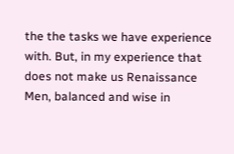the the tasks we have experience with. But, in my experience that does not make us Renaissance Men, balanced and wise in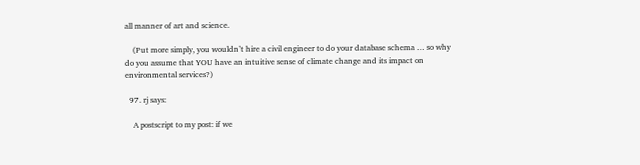all manner of art and science.

    (Put more simply, you wouldn’t hire a civil engineer to do your database schema … so why do you assume that YOU have an intuitive sense of climate change and its impact on environmental services?)

  97. rj says:

    A postscript to my post: if we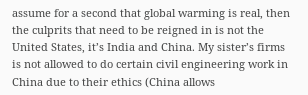assume for a second that global warming is real, then the culprits that need to be reigned in is not the United States, it’s India and China. My sister’s firms is not allowed to do certain civil engineering work in China due to their ethics (China allows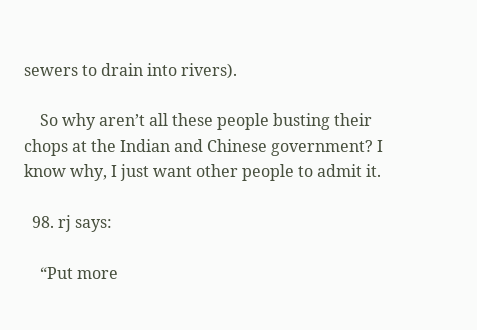sewers to drain into rivers).

    So why aren’t all these people busting their chops at the Indian and Chinese government? I know why, I just want other people to admit it.

  98. rj says:

    “Put more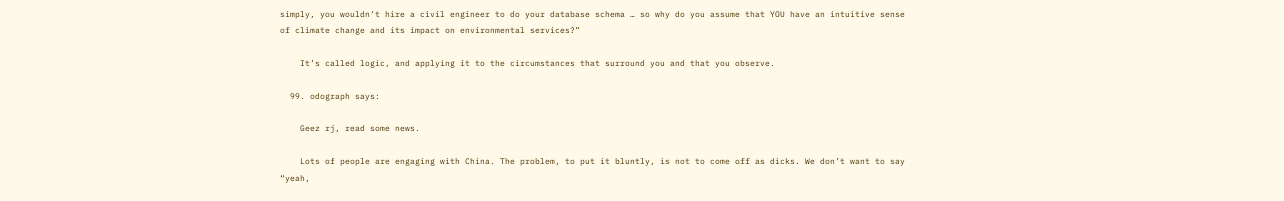simply, you wouldn’t hire a civil engineer to do your database schema … so why do you assume that YOU have an intuitive sense of climate change and its impact on environmental services?”

    It’s called logic, and applying it to the circumstances that surround you and that you observe.

  99. odograph says:

    Geez rj, read some news.

    Lots of people are engaging with China. The problem, to put it bluntly, is not to come off as dicks. We don’t want to say “yeah,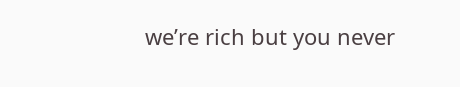we’re rich but you never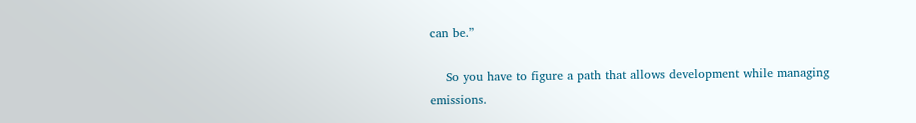can be.”

    So you have to figure a path that allows development while managing emissions.